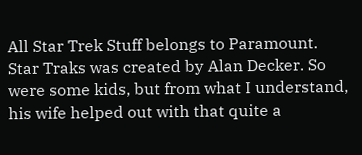All Star Trek Stuff belongs to Paramount. Star Traks was created by Alan Decker. So were some kids, but from what I understand, his wife helped out with that quite a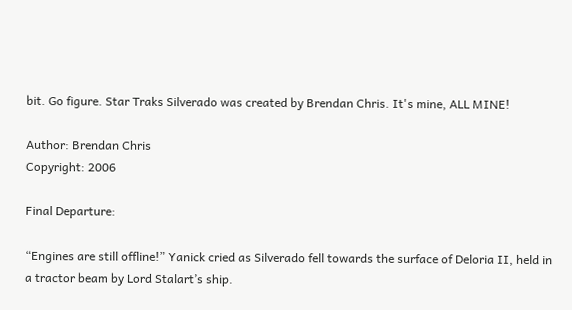bit. Go figure. Star Traks Silverado was created by Brendan Chris. It's mine, ALL MINE!

Author: Brendan Chris
Copyright: 2006

Final Departure:

“Engines are still offline!” Yanick cried as Silverado fell towards the surface of Deloria II, held in a tractor beam by Lord Stalart’s ship.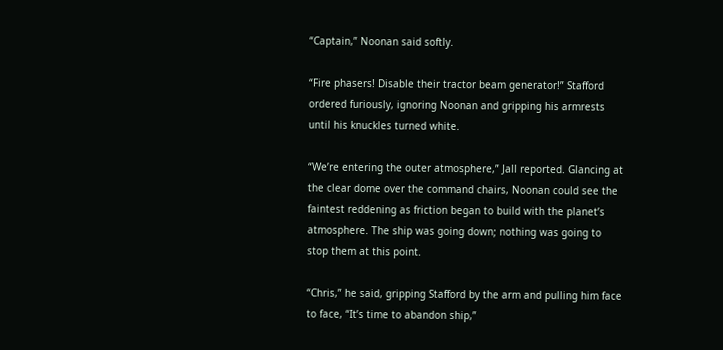“Captain,” Noonan said softly.

“Fire phasers! Disable their tractor beam generator!” Stafford ordered furiously, ignoring Noonan and gripping his armrests until his knuckles turned white.

“We’re entering the outer atmosphere,” Jall reported. Glancing at the clear dome over the command chairs, Noonan could see the faintest reddening as friction began to build with the planet’s atmosphere. The ship was going down; nothing was going to stop them at this point.

“Chris,” he said, gripping Stafford by the arm and pulling him face to face, “It’s time to abandon ship,”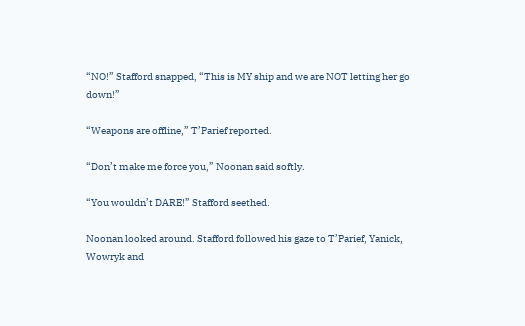“NO!” Stafford snapped, “This is MY ship and we are NOT letting her go down!”

“Weapons are offline,” T’Parief reported.

“Don’t make me force you,” Noonan said softly.

“You wouldn’t DARE!” Stafford seethed.

Noonan looked around. Stafford followed his gaze to T’Parief, Yanick, Wowryk and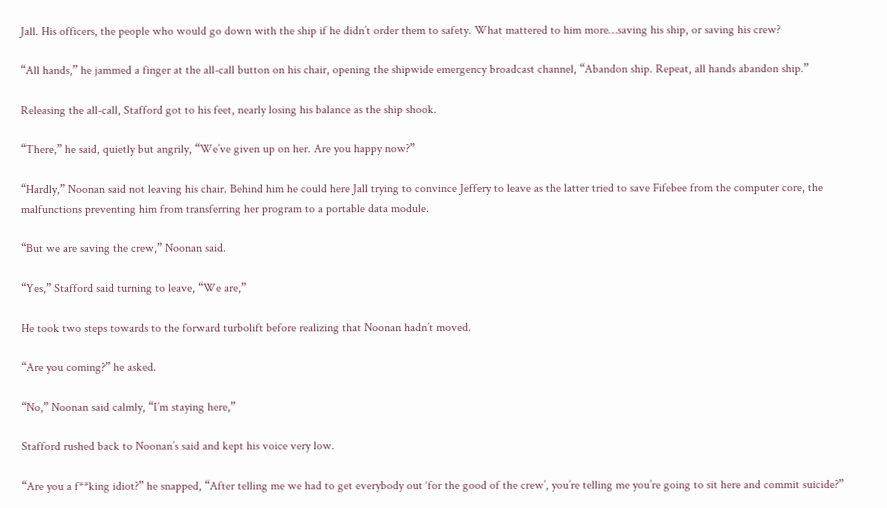Jall. His officers, the people who would go down with the ship if he didn’t order them to safety. What mattered to him more…saving his ship, or saving his crew?

“All hands,” he jammed a finger at the all-call button on his chair, opening the shipwide emergency broadcast channel, “Abandon ship. Repeat, all hands abandon ship.”

Releasing the all-call, Stafford got to his feet, nearly losing his balance as the ship shook.

“There,” he said, quietly but angrily, “We’ve given up on her. Are you happy now?”

“Hardly,” Noonan said not leaving his chair. Behind him he could here Jall trying to convince Jeffery to leave as the latter tried to save Fifebee from the computer core, the malfunctions preventing him from transferring her program to a portable data module.

“But we are saving the crew,” Noonan said.

“Yes,” Stafford said turning to leave, “We are,”

He took two steps towards to the forward turbolift before realizing that Noonan hadn’t moved.

“Are you coming?” he asked.

“No,” Noonan said calmly, “I’m staying here,”

Stafford rushed back to Noonan’s said and kept his voice very low.

“Are you a f**king idiot?” he snapped, “After telling me we had to get everybody out ‘for the good of the crew’, you’re telling me you’re going to sit here and commit suicide?”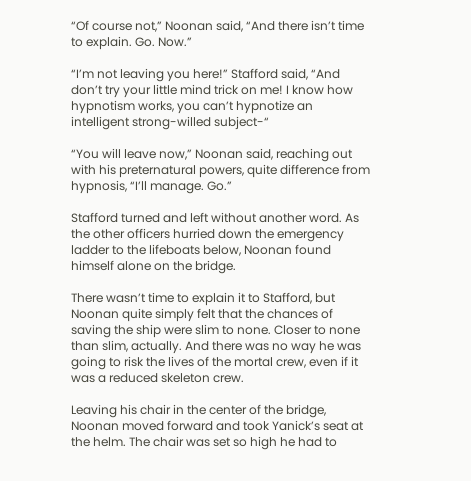“Of course not,” Noonan said, “And there isn’t time to explain. Go. Now.”

“I’m not leaving you here!” Stafford said, “And don’t try your little mind trick on me! I know how hypnotism works, you can’t hypnotize an intelligent strong-willed subject-“

“You will leave now,” Noonan said, reaching out with his preternatural powers, quite difference from hypnosis, “I’ll manage. Go.”

Stafford turned and left without another word. As the other officers hurried down the emergency ladder to the lifeboats below, Noonan found himself alone on the bridge.

There wasn’t time to explain it to Stafford, but Noonan quite simply felt that the chances of saving the ship were slim to none. Closer to none than slim, actually. And there was no way he was going to risk the lives of the mortal crew, even if it was a reduced skeleton crew.

Leaving his chair in the center of the bridge, Noonan moved forward and took Yanick’s seat at the helm. The chair was set so high he had to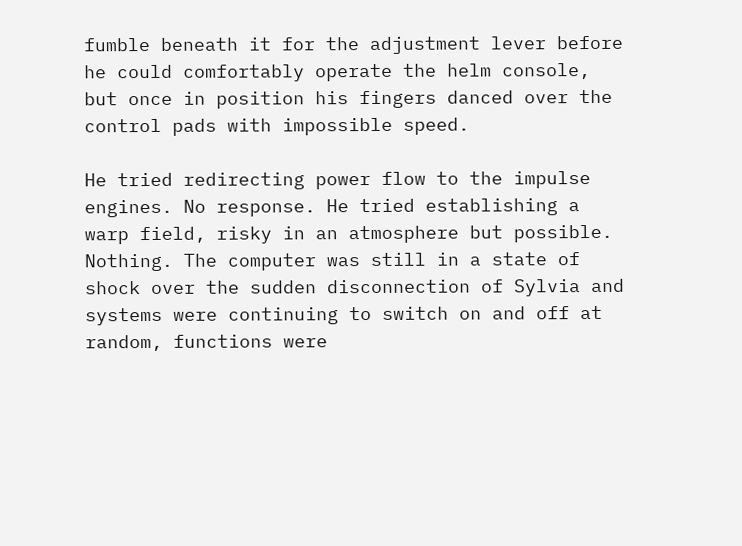fumble beneath it for the adjustment lever before he could comfortably operate the helm console, but once in position his fingers danced over the control pads with impossible speed.

He tried redirecting power flow to the impulse engines. No response. He tried establishing a warp field, risky in an atmosphere but possible. Nothing. The computer was still in a state of shock over the sudden disconnection of Sylvia and systems were continuing to switch on and off at random, functions were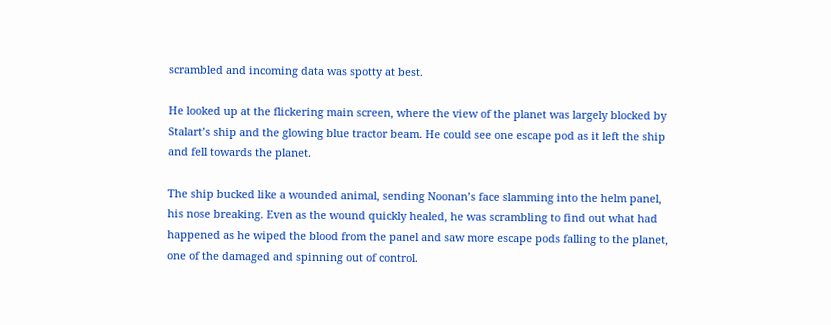scrambled and incoming data was spotty at best.

He looked up at the flickering main screen, where the view of the planet was largely blocked by Stalart’s ship and the glowing blue tractor beam. He could see one escape pod as it left the ship and fell towards the planet.

The ship bucked like a wounded animal, sending Noonan’s face slamming into the helm panel, his nose breaking. Even as the wound quickly healed, he was scrambling to find out what had happened as he wiped the blood from the panel and saw more escape pods falling to the planet, one of the damaged and spinning out of control.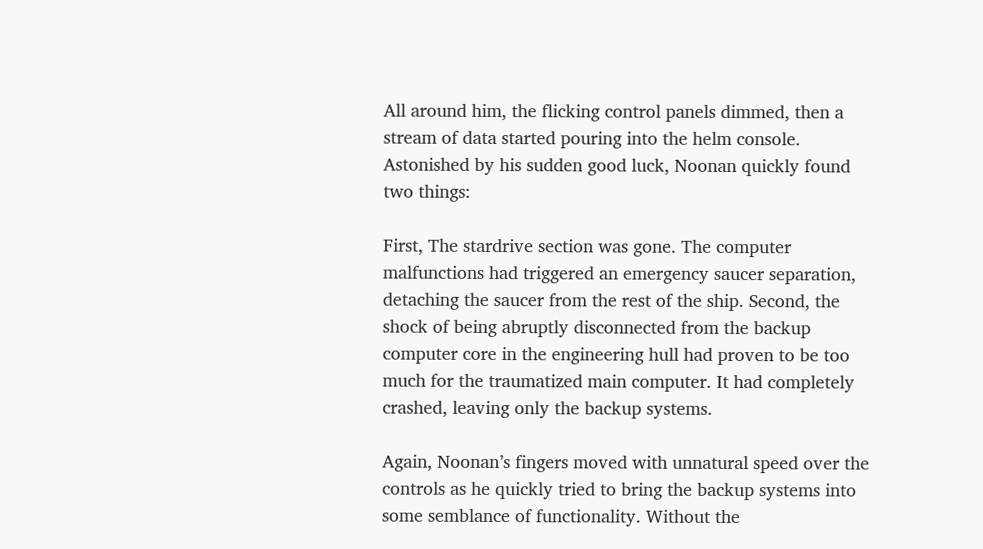All around him, the flicking control panels dimmed, then a stream of data started pouring into the helm console. Astonished by his sudden good luck, Noonan quickly found two things:

First, The stardrive section was gone. The computer malfunctions had triggered an emergency saucer separation, detaching the saucer from the rest of the ship. Second, the shock of being abruptly disconnected from the backup computer core in the engineering hull had proven to be too much for the traumatized main computer. It had completely crashed, leaving only the backup systems.

Again, Noonan’s fingers moved with unnatural speed over the controls as he quickly tried to bring the backup systems into some semblance of functionality. Without the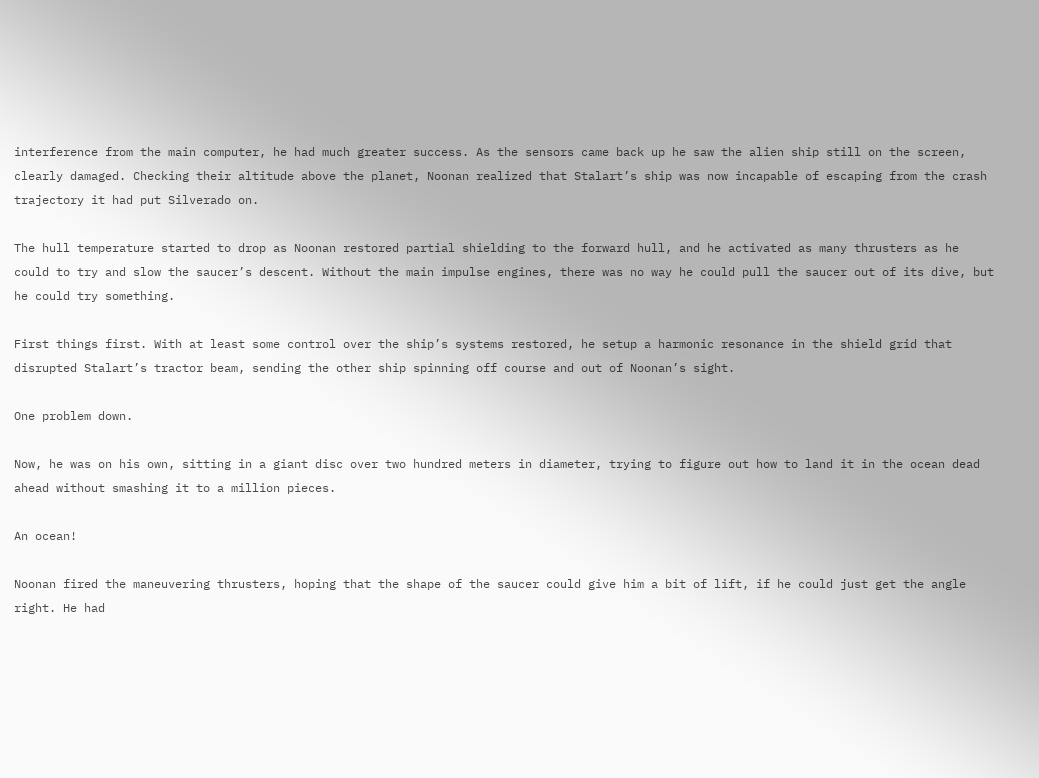interference from the main computer, he had much greater success. As the sensors came back up he saw the alien ship still on the screen, clearly damaged. Checking their altitude above the planet, Noonan realized that Stalart’s ship was now incapable of escaping from the crash trajectory it had put Silverado on.

The hull temperature started to drop as Noonan restored partial shielding to the forward hull, and he activated as many thrusters as he could to try and slow the saucer’s descent. Without the main impulse engines, there was no way he could pull the saucer out of its dive, but he could try something.

First things first. With at least some control over the ship’s systems restored, he setup a harmonic resonance in the shield grid that disrupted Stalart’s tractor beam, sending the other ship spinning off course and out of Noonan’s sight.

One problem down.

Now, he was on his own, sitting in a giant disc over two hundred meters in diameter, trying to figure out how to land it in the ocean dead ahead without smashing it to a million pieces.

An ocean!

Noonan fired the maneuvering thrusters, hoping that the shape of the saucer could give him a bit of lift, if he could just get the angle right. He had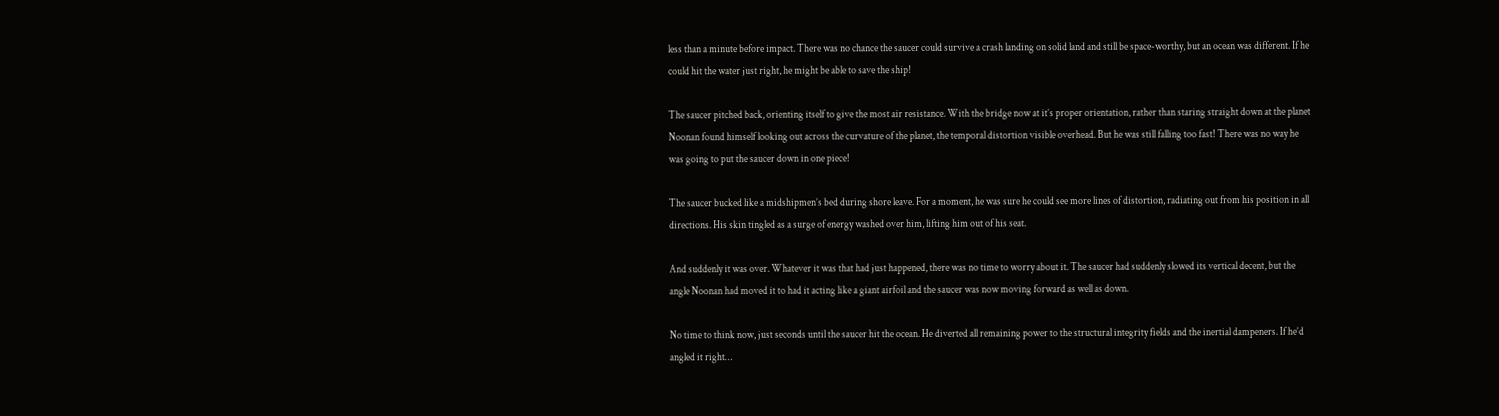less than a minute before impact. There was no chance the saucer could survive a crash landing on solid land and still be space-worthy, but an ocean was different. If he could hit the water just right, he might be able to save the ship!

The saucer pitched back, orienting itself to give the most air resistance. With the bridge now at it’s proper orientation, rather than staring straight down at the planet Noonan found himself looking out across the curvature of the planet, the temporal distortion visible overhead. But he was still falling too fast! There was no way he was going to put the saucer down in one piece!

The saucer bucked like a midshipmen’s bed during shore leave. For a moment, he was sure he could see more lines of distortion, radiating out from his position in all directions. His skin tingled as a surge of energy washed over him, lifting him out of his seat.

And suddenly it was over. Whatever it was that had just happened, there was no time to worry about it. The saucer had suddenly slowed its vertical decent, but the angle Noonan had moved it to had it acting like a giant airfoil and the saucer was now moving forward as well as down.

No time to think now, just seconds until the saucer hit the ocean. He diverted all remaining power to the structural integrity fields and the inertial dampeners. If he’d angled it right…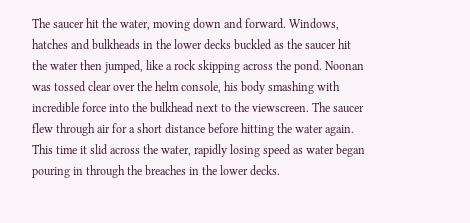The saucer hit the water, moving down and forward. Windows, hatches and bulkheads in the lower decks buckled as the saucer hit the water then jumped, like a rock skipping across the pond. Noonan was tossed clear over the helm console, his body smashing with incredible force into the bulkhead next to the viewscreen. The saucer flew through air for a short distance before hitting the water again. This time it slid across the water, rapidly losing speed as water began pouring in through the breaches in the lower decks.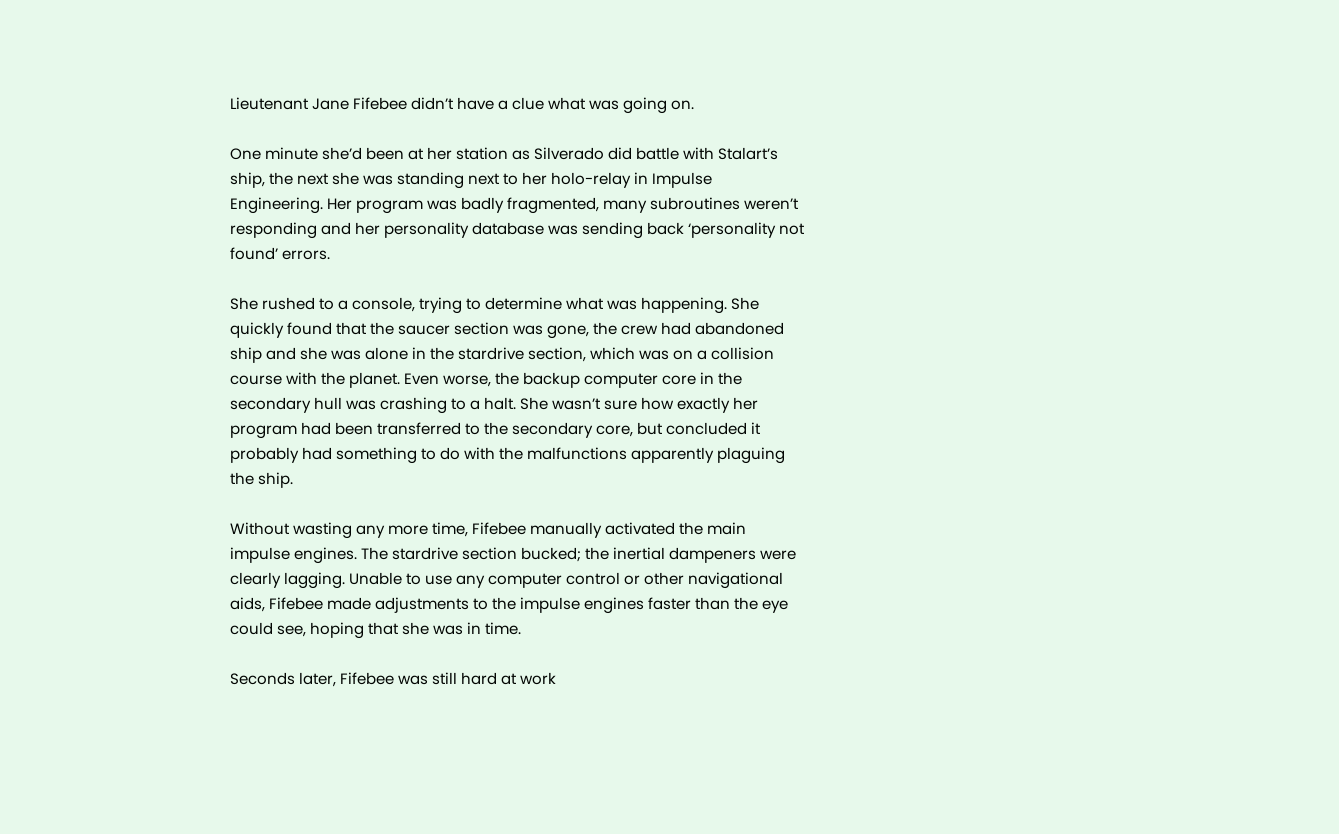Lieutenant Jane Fifebee didn’t have a clue what was going on.

One minute she’d been at her station as Silverado did battle with Stalart’s ship, the next she was standing next to her holo-relay in Impulse Engineering. Her program was badly fragmented, many subroutines weren’t responding and her personality database was sending back ‘personality not found’ errors.

She rushed to a console, trying to determine what was happening. She quickly found that the saucer section was gone, the crew had abandoned ship and she was alone in the stardrive section, which was on a collision course with the planet. Even worse, the backup computer core in the secondary hull was crashing to a halt. She wasn’t sure how exactly her program had been transferred to the secondary core, but concluded it probably had something to do with the malfunctions apparently plaguing the ship.

Without wasting any more time, Fifebee manually activated the main impulse engines. The stardrive section bucked; the inertial dampeners were clearly lagging. Unable to use any computer control or other navigational aids, Fifebee made adjustments to the impulse engines faster than the eye could see, hoping that she was in time.

Seconds later, Fifebee was still hard at work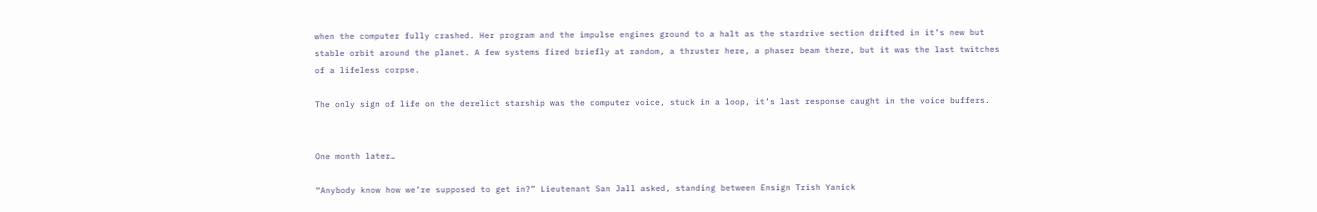when the computer fully crashed. Her program and the impulse engines ground to a halt as the stardrive section drifted in it’s new but stable orbit around the planet. A few systems fired briefly at random, a thruster here, a phaser beam there, but it was the last twitches of a lifeless corpse.

The only sign of life on the derelict starship was the computer voice, stuck in a loop, it’s last response caught in the voice buffers.


One month later…

“Anybody know how we’re supposed to get in?” Lieutenant San Jall asked, standing between Ensign Trish Yanick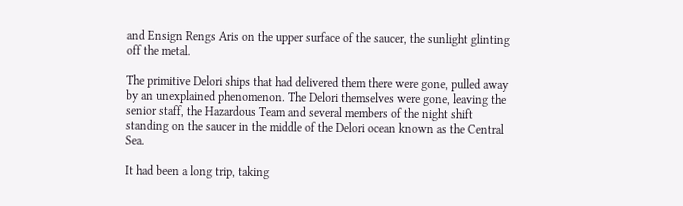and Ensign Rengs Aris on the upper surface of the saucer, the sunlight glinting off the metal.

The primitive Delori ships that had delivered them there were gone, pulled away by an unexplained phenomenon. The Delori themselves were gone, leaving the senior staff, the Hazardous Team and several members of the night shift standing on the saucer in the middle of the Delori ocean known as the Central Sea.

It had been a long trip, taking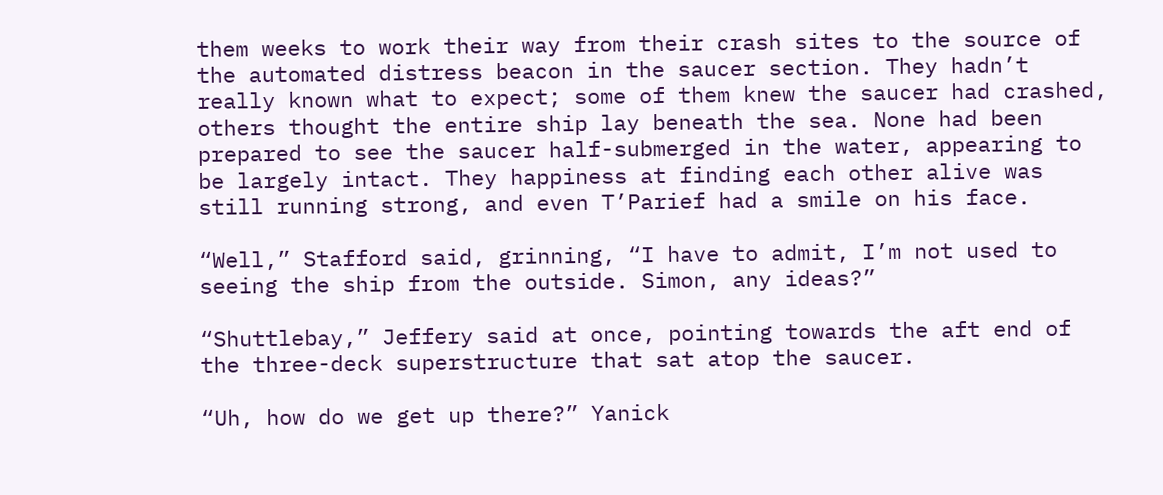them weeks to work their way from their crash sites to the source of the automated distress beacon in the saucer section. They hadn’t really known what to expect; some of them knew the saucer had crashed, others thought the entire ship lay beneath the sea. None had been prepared to see the saucer half-submerged in the water, appearing to be largely intact. They happiness at finding each other alive was still running strong, and even T’Parief had a smile on his face.

“Well,” Stafford said, grinning, “I have to admit, I’m not used to seeing the ship from the outside. Simon, any ideas?”

“Shuttlebay,” Jeffery said at once, pointing towards the aft end of the three-deck superstructure that sat atop the saucer.

“Uh, how do we get up there?” Yanick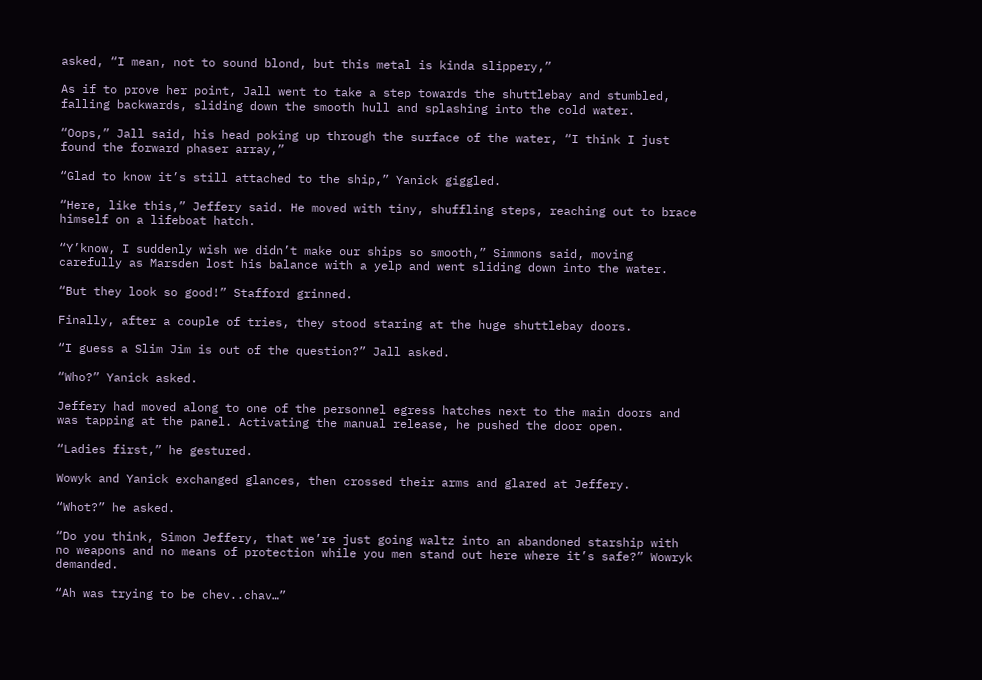asked, “I mean, not to sound blond, but this metal is kinda slippery,”

As if to prove her point, Jall went to take a step towards the shuttlebay and stumbled, falling backwards, sliding down the smooth hull and splashing into the cold water.

“Oops,” Jall said, his head poking up through the surface of the water, “I think I just found the forward phaser array,”

“Glad to know it’s still attached to the ship,” Yanick giggled.

“Here, like this,” Jeffery said. He moved with tiny, shuffling steps, reaching out to brace himself on a lifeboat hatch.

“Y’know, I suddenly wish we didn’t make our ships so smooth,” Simmons said, moving carefully as Marsden lost his balance with a yelp and went sliding down into the water.

“But they look so good!” Stafford grinned.

Finally, after a couple of tries, they stood staring at the huge shuttlebay doors.

“I guess a Slim Jim is out of the question?” Jall asked.

“Who?” Yanick asked.

Jeffery had moved along to one of the personnel egress hatches next to the main doors and was tapping at the panel. Activating the manual release, he pushed the door open.

“Ladies first,” he gestured.

Wowyk and Yanick exchanged glances, then crossed their arms and glared at Jeffery.

“Whot?” he asked.

“Do you think, Simon Jeffery, that we’re just going waltz into an abandoned starship with no weapons and no means of protection while you men stand out here where it’s safe?” Wowryk demanded.

“Ah was trying to be chev..chav…”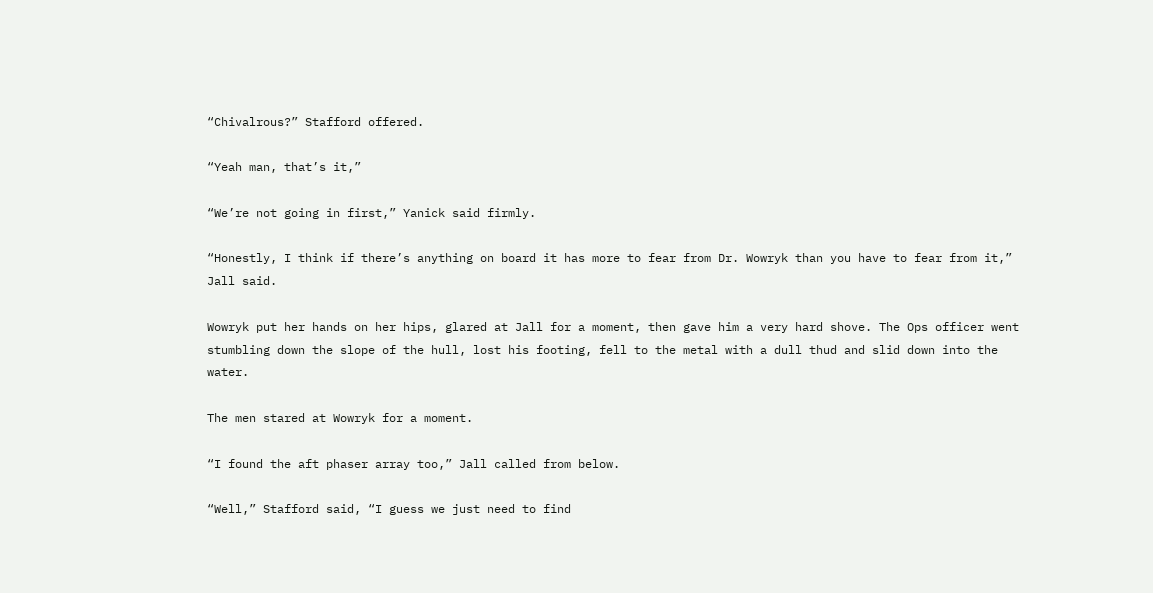“Chivalrous?” Stafford offered.

“Yeah man, that’s it,”

“We’re not going in first,” Yanick said firmly.

“Honestly, I think if there’s anything on board it has more to fear from Dr. Wowryk than you have to fear from it,” Jall said.

Wowryk put her hands on her hips, glared at Jall for a moment, then gave him a very hard shove. The Ops officer went stumbling down the slope of the hull, lost his footing, fell to the metal with a dull thud and slid down into the water.

The men stared at Wowryk for a moment.

“I found the aft phaser array too,” Jall called from below.

“Well,” Stafford said, “I guess we just need to find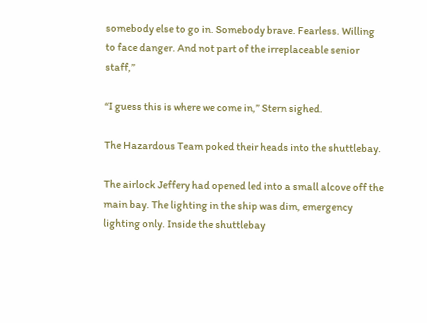somebody else to go in. Somebody brave. Fearless. Willing to face danger. And not part of the irreplaceable senior staff,”

“I guess this is where we come in,” Stern sighed.

The Hazardous Team poked their heads into the shuttlebay.

The airlock Jeffery had opened led into a small alcove off the main bay. The lighting in the ship was dim, emergency lighting only. Inside the shuttlebay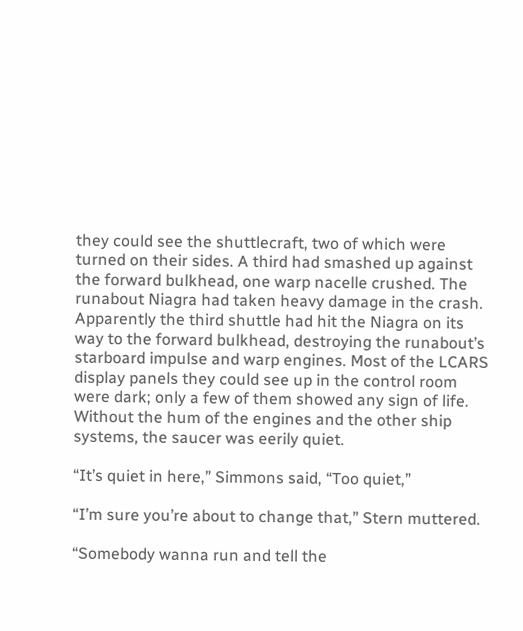they could see the shuttlecraft, two of which were turned on their sides. A third had smashed up against the forward bulkhead, one warp nacelle crushed. The runabout Niagra had taken heavy damage in the crash. Apparently the third shuttle had hit the Niagra on its way to the forward bulkhead, destroying the runabout’s starboard impulse and warp engines. Most of the LCARS display panels they could see up in the control room were dark; only a few of them showed any sign of life. Without the hum of the engines and the other ship systems, the saucer was eerily quiet.

“It’s quiet in here,” Simmons said, “Too quiet,”

“I’m sure you’re about to change that,” Stern muttered.

“Somebody wanna run and tell the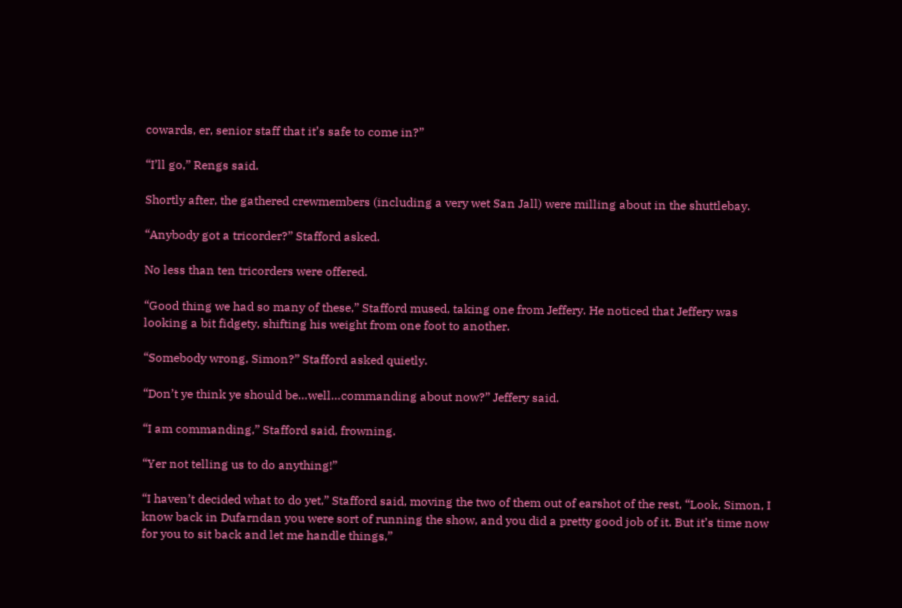cowards, er, senior staff that it’s safe to come in?”

“I’ll go,” Rengs said.

Shortly after, the gathered crewmembers (including a very wet San Jall) were milling about in the shuttlebay.

“Anybody got a tricorder?” Stafford asked.

No less than ten tricorders were offered.

“Good thing we had so many of these,” Stafford mused, taking one from Jeffery. He noticed that Jeffery was looking a bit fidgety, shifting his weight from one foot to another.

“Somebody wrong, Simon?” Stafford asked quietly.

“Don’t ye think ye should be…well…commanding about now?” Jeffery said.

“I am commanding,” Stafford said, frowning.

“Yer not telling us to do anything!”

“I haven’t decided what to do yet,” Stafford said, moving the two of them out of earshot of the rest, “Look, Simon, I know back in Dufarndan you were sort of running the show, and you did a pretty good job of it. But it’s time now for you to sit back and let me handle things,”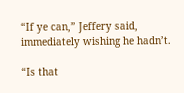“If ye can,” Jeffery said, immediately wishing he hadn’t.

“Is that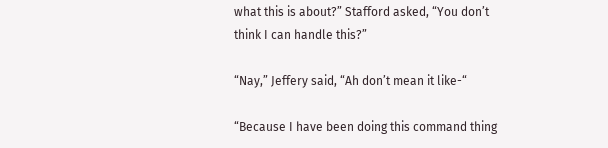what this is about?” Stafford asked, “You don’t think I can handle this?”

“Nay,” Jeffery said, “Ah don’t mean it like-“

“Because I have been doing this command thing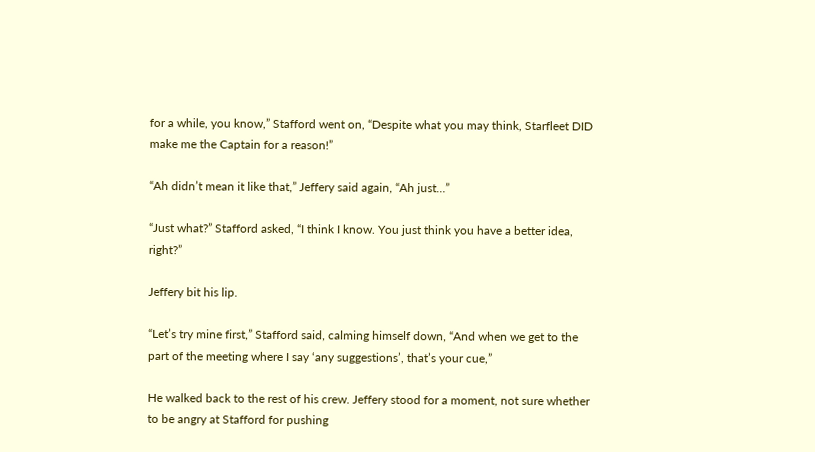for a while, you know,” Stafford went on, “Despite what you may think, Starfleet DID make me the Captain for a reason!”

“Ah didn’t mean it like that,” Jeffery said again, “Ah just…”

“Just what?” Stafford asked, “I think I know. You just think you have a better idea, right?”

Jeffery bit his lip.

“Let’s try mine first,” Stafford said, calming himself down, “And when we get to the part of the meeting where I say ‘any suggestions’, that’s your cue,”

He walked back to the rest of his crew. Jeffery stood for a moment, not sure whether to be angry at Stafford for pushing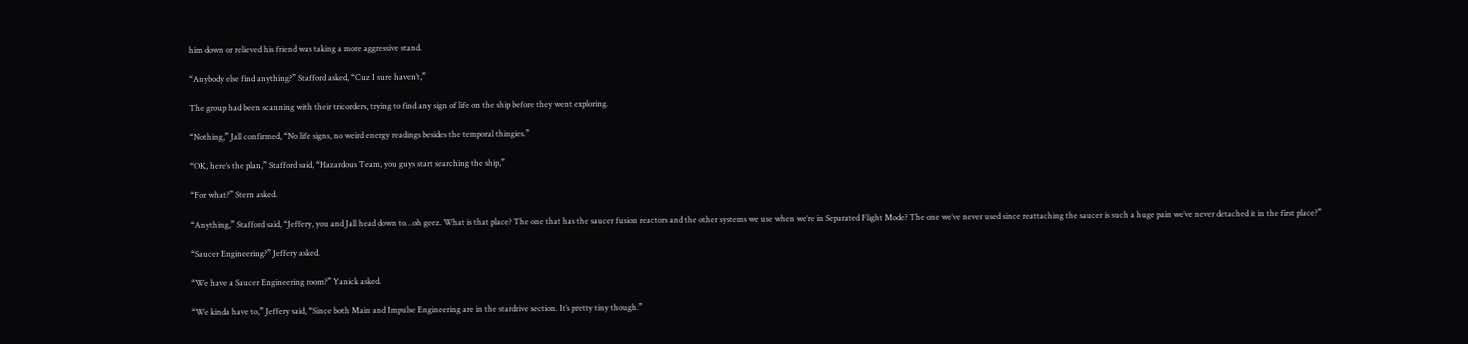him down or relieved his friend was taking a more aggressive stand.

“Anybody else find anything?” Stafford asked, “Cuz I sure haven’t,”

The group had been scanning with their tricorders, trying to find any sign of life on the ship before they went exploring.

“Nothing,” Jall confirmed, “No life signs, no weird energy readings besides the temporal thingies.”

“OK, here’s the plan,” Stafford said, “Hazardous Team, you guys start searching the ship,”

“For what?” Stern asked.

“Anything,” Stafford said, “Jeffery, you and Jall head down to…oh geez. What is that place? The one that has the saucer fusion reactors and the other systems we use when we’re in Separated Flight Mode? The one we’ve never used since reattaching the saucer is such a huge pain we’ve never detached it in the first place?”

“Saucer Engineering?” Jeffery asked.

“We have a Saucer Engineering room?” Yanick asked.

“We kinda have to,” Jeffery said, “Since both Main and Impulse Engineering are in the stardrive section. It’s pretty tiny though.”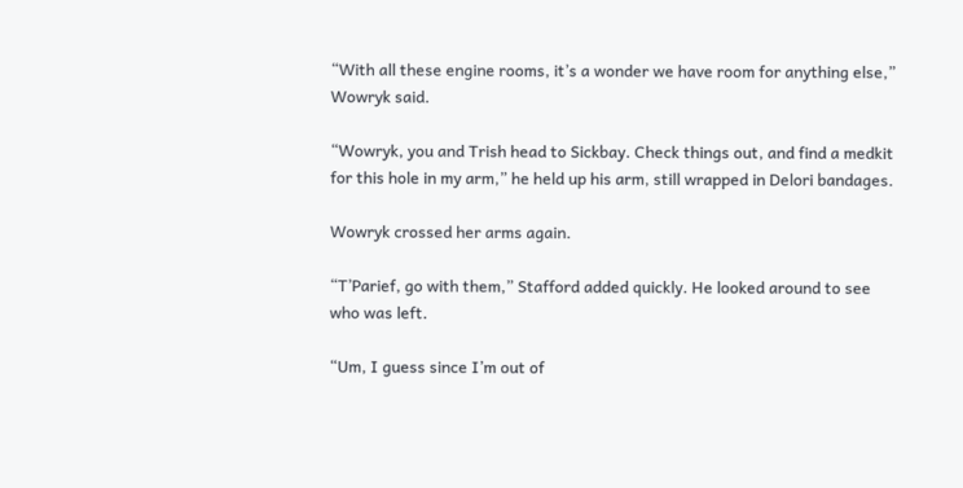“With all these engine rooms, it’s a wonder we have room for anything else,” Wowryk said.

“Wowryk, you and Trish head to Sickbay. Check things out, and find a medkit for this hole in my arm,” he held up his arm, still wrapped in Delori bandages.

Wowryk crossed her arms again.

“T’Parief, go with them,” Stafford added quickly. He looked around to see who was left.

“Um, I guess since I’m out of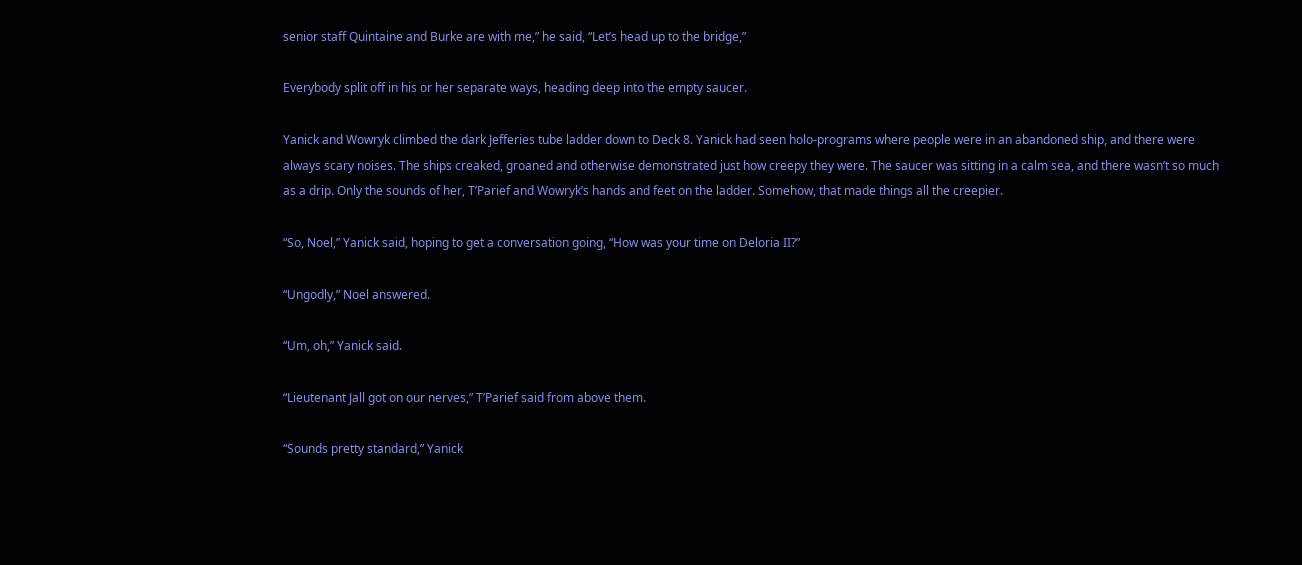senior staff Quintaine and Burke are with me,” he said, “Let’s head up to the bridge,”

Everybody split off in his or her separate ways, heading deep into the empty saucer.

Yanick and Wowryk climbed the dark Jefferies tube ladder down to Deck 8. Yanick had seen holo-programs where people were in an abandoned ship, and there were always scary noises. The ships creaked, groaned and otherwise demonstrated just how creepy they were. The saucer was sitting in a calm sea, and there wasn’t so much as a drip. Only the sounds of her, T’Parief and Wowryk’s hands and feet on the ladder. Somehow, that made things all the creepier.

“So, Noel,” Yanick said, hoping to get a conversation going, “How was your time on Deloria II?”

“Ungodly,” Noel answered.

“Um, oh,” Yanick said.

“Lieutenant Jall got on our nerves,” T’Parief said from above them.

“Sounds pretty standard,” Yanick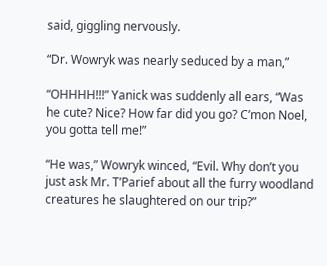said, giggling nervously.

“Dr. Wowryk was nearly seduced by a man,”

“OHHHH!!!” Yanick was suddenly all ears, “Was he cute? Nice? How far did you go? C’mon Noel, you gotta tell me!”

“He was,” Wowryk winced, “Evil. Why don’t you just ask Mr. T’Parief about all the furry woodland creatures he slaughtered on our trip?”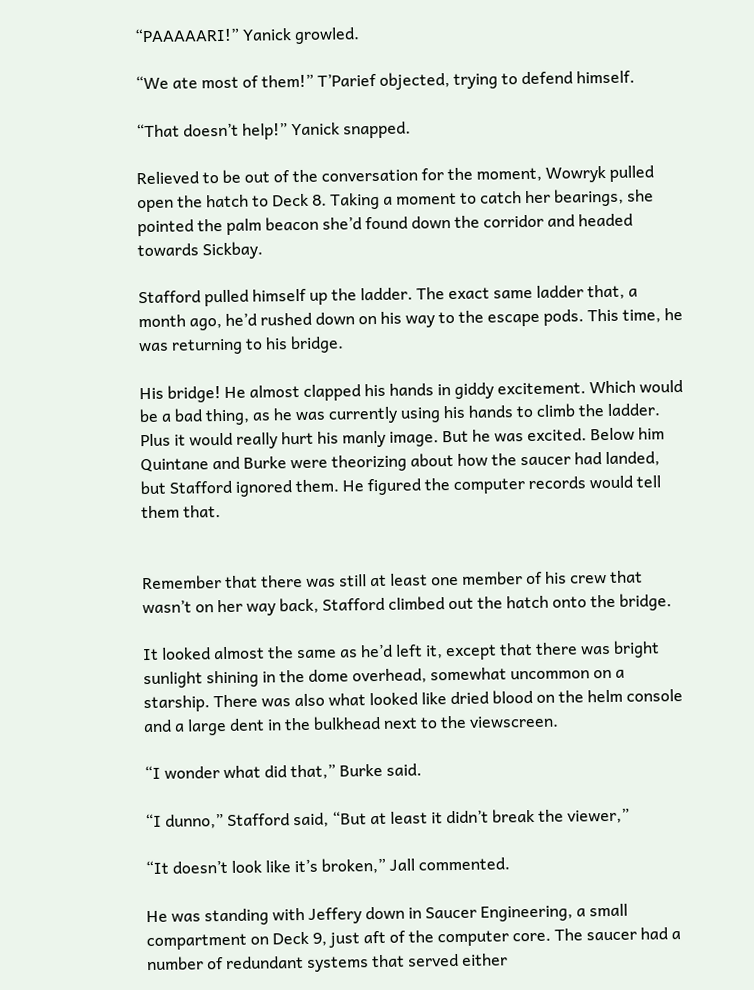“PAAAAARI!” Yanick growled.

“We ate most of them!” T’Parief objected, trying to defend himself.

“That doesn’t help!” Yanick snapped.

Relieved to be out of the conversation for the moment, Wowryk pulled open the hatch to Deck 8. Taking a moment to catch her bearings, she pointed the palm beacon she’d found down the corridor and headed towards Sickbay.

Stafford pulled himself up the ladder. The exact same ladder that, a month ago, he’d rushed down on his way to the escape pods. This time, he was returning to his bridge.

His bridge! He almost clapped his hands in giddy excitement. Which would be a bad thing, as he was currently using his hands to climb the ladder. Plus it would really hurt his manly image. But he was excited. Below him Quintane and Burke were theorizing about how the saucer had landed, but Stafford ignored them. He figured the computer records would tell them that.


Remember that there was still at least one member of his crew that wasn’t on her way back, Stafford climbed out the hatch onto the bridge.

It looked almost the same as he’d left it, except that there was bright sunlight shining in the dome overhead, somewhat uncommon on a starship. There was also what looked like dried blood on the helm console and a large dent in the bulkhead next to the viewscreen.

“I wonder what did that,” Burke said.

“I dunno,” Stafford said, “But at least it didn’t break the viewer,”

“It doesn’t look like it’s broken,” Jall commented.

He was standing with Jeffery down in Saucer Engineering, a small compartment on Deck 9, just aft of the computer core. The saucer had a number of redundant systems that served either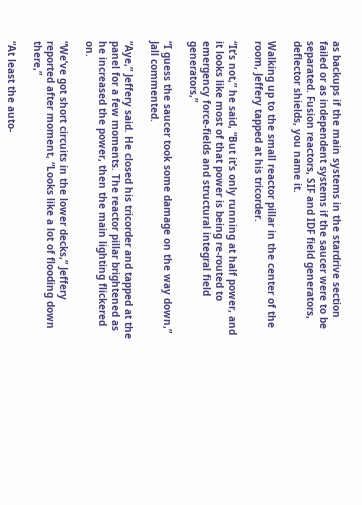as backups if the main systems in the stardrive section failed or as independent systems if the saucer were to be separated. Fusion reactors, SIF and IDF field generators, deflector shields, you name it.

Walking up to the small reactor pillar in the center of the room, Jeffery tapped at his tricorder.

“It’s not,” he said, “But it’s only running at half power, and it looks like most of that power is being re-routed to emergency force-fields and structural integral field generators,”

“I guess the saucer took some damage on the way down,” Jall commented.

“Aye,” Jeffery said. He closed his tricorder and tapped at the panel for a few moments. The reactor pillar brightened as he increased the power, then the main lighting flickered on.

“We’ve got short circuits in the lower decks,” Jeffery reported after moment, “Looks like a lot of flooding down there,”

“At least the auto-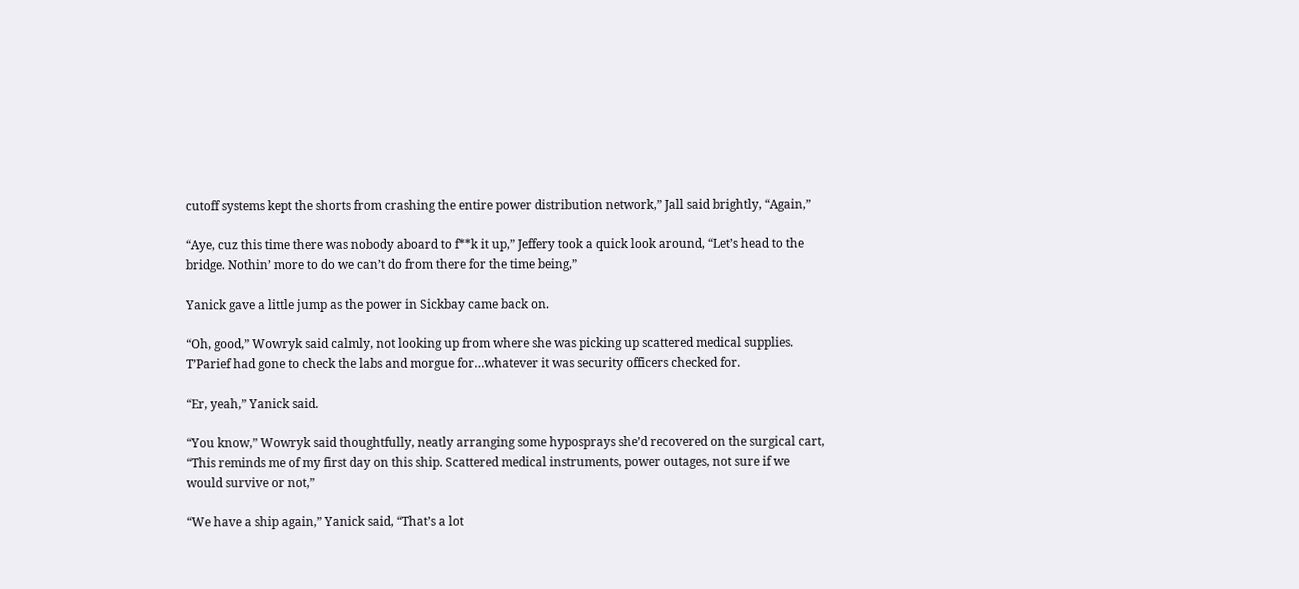cutoff systems kept the shorts from crashing the entire power distribution network,” Jall said brightly, “Again,”

“Aye, cuz this time there was nobody aboard to f**k it up,” Jeffery took a quick look around, “Let’s head to the bridge. Nothin’ more to do we can’t do from there for the time being,”

Yanick gave a little jump as the power in Sickbay came back on.

“Oh, good,” Wowryk said calmly, not looking up from where she was picking up scattered medical supplies. T’Parief had gone to check the labs and morgue for…whatever it was security officers checked for.

“Er, yeah,” Yanick said.

“You know,” Wowryk said thoughtfully, neatly arranging some hyposprays she’d recovered on the surgical cart, “This reminds me of my first day on this ship. Scattered medical instruments, power outages, not sure if we would survive or not,”

“We have a ship again,” Yanick said, “That’s a lot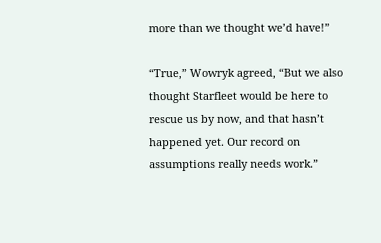more than we thought we’d have!”

“True,” Wowryk agreed, “But we also thought Starfleet would be here to rescue us by now, and that hasn’t happened yet. Our record on assumptions really needs work.”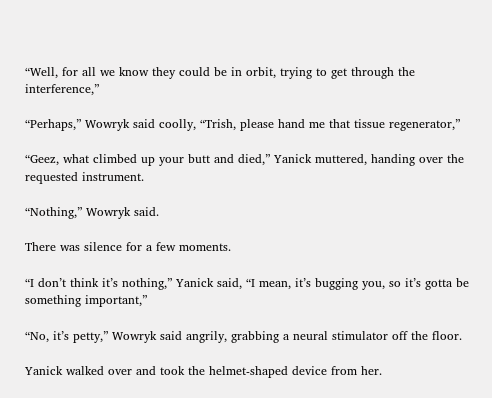“Well, for all we know they could be in orbit, trying to get through the interference,”

“Perhaps,” Wowryk said coolly, “Trish, please hand me that tissue regenerator,”

“Geez, what climbed up your butt and died,” Yanick muttered, handing over the requested instrument.

“Nothing,” Wowryk said.

There was silence for a few moments.

“I don’t think it’s nothing,” Yanick said, “I mean, it’s bugging you, so it’s gotta be something important,”

“No, it’s petty,” Wowryk said angrily, grabbing a neural stimulator off the floor.

Yanick walked over and took the helmet-shaped device from her.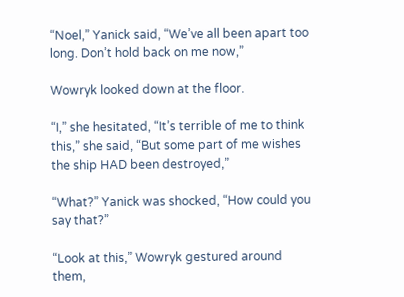“Noel,” Yanick said, “We’ve all been apart too long. Don’t hold back on me now,”

Wowryk looked down at the floor.

“I,” she hesitated, “It’s terrible of me to think this,” she said, “But some part of me wishes the ship HAD been destroyed,”

“What?” Yanick was shocked, “How could you say that?”

“Look at this,” Wowryk gestured around them,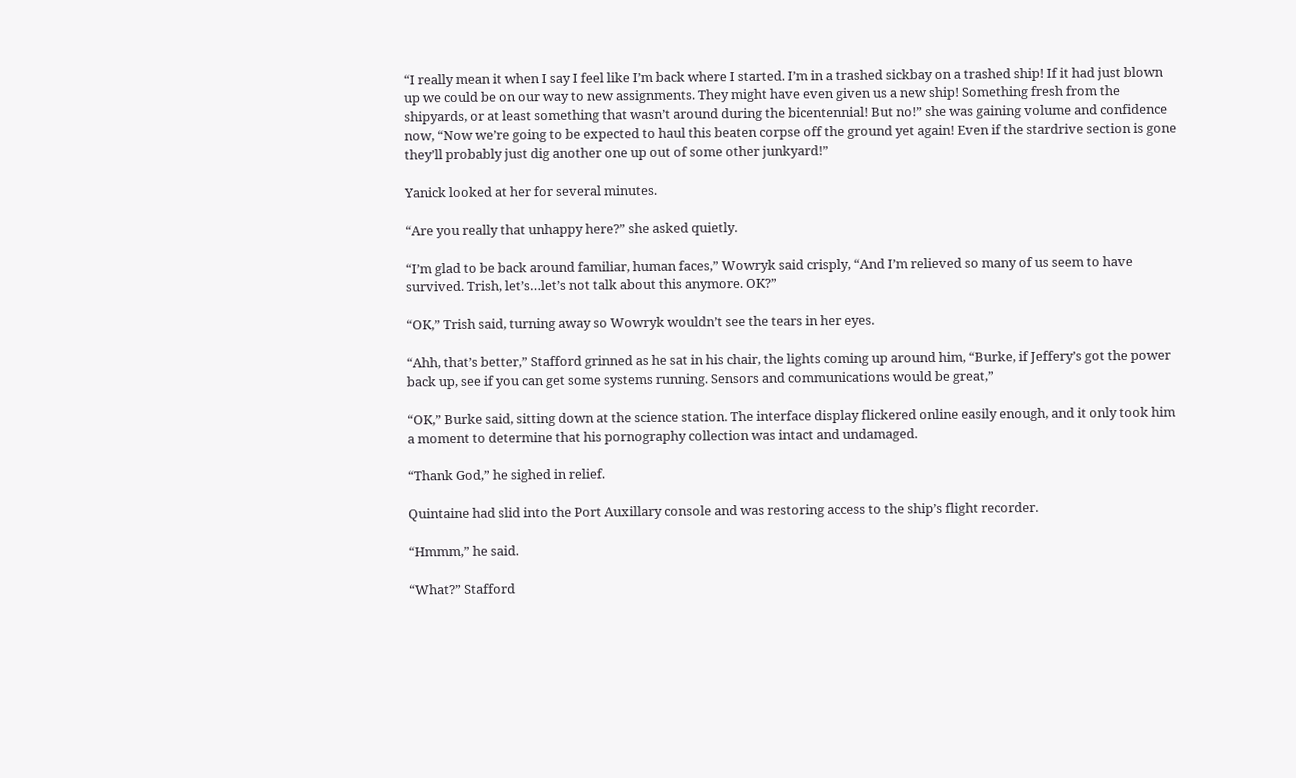“I really mean it when I say I feel like I’m back where I started. I’m in a trashed sickbay on a trashed ship! If it had just blown up we could be on our way to new assignments. They might have even given us a new ship! Something fresh from the shipyards, or at least something that wasn’t around during the bicentennial! But no!” she was gaining volume and confidence now, “Now we’re going to be expected to haul this beaten corpse off the ground yet again! Even if the stardrive section is gone they’ll probably just dig another one up out of some other junkyard!”

Yanick looked at her for several minutes.

“Are you really that unhappy here?” she asked quietly.

“I’m glad to be back around familiar, human faces,” Wowryk said crisply, “And I’m relieved so many of us seem to have survived. Trish, let’s…let’s not talk about this anymore. OK?”

“OK,” Trish said, turning away so Wowryk wouldn’t see the tears in her eyes.

“Ahh, that’s better,” Stafford grinned as he sat in his chair, the lights coming up around him, “Burke, if Jeffery’s got the power back up, see if you can get some systems running. Sensors and communications would be great,”

“OK,” Burke said, sitting down at the science station. The interface display flickered online easily enough, and it only took him a moment to determine that his pornography collection was intact and undamaged.

“Thank God,” he sighed in relief.

Quintaine had slid into the Port Auxillary console and was restoring access to the ship’s flight recorder.

“Hmmm,” he said.

“What?” Stafford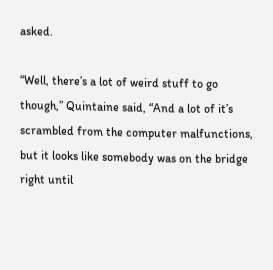asked.

“Well, there’s a lot of weird stuff to go though,” Quintaine said, “And a lot of it’s scrambled from the computer malfunctions, but it looks like somebody was on the bridge right until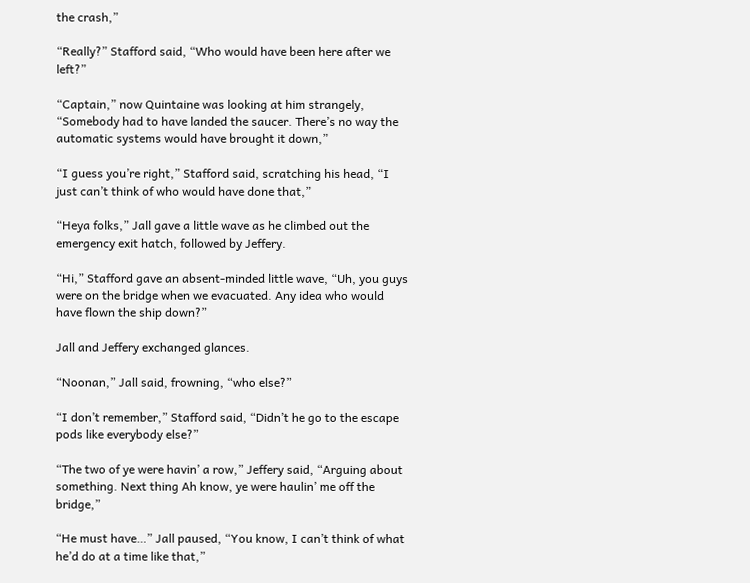the crash,”

“Really?” Stafford said, “Who would have been here after we left?”

“Captain,” now Quintaine was looking at him strangely, “Somebody had to have landed the saucer. There’s no way the automatic systems would have brought it down,”

“I guess you’re right,” Stafford said, scratching his head, “I just can’t think of who would have done that,”

“Heya folks,” Jall gave a little wave as he climbed out the emergency exit hatch, followed by Jeffery.

“Hi,” Stafford gave an absent-minded little wave, “Uh, you guys were on the bridge when we evacuated. Any idea who would have flown the ship down?”

Jall and Jeffery exchanged glances.

“Noonan,” Jall said, frowning, “who else?”

“I don’t remember,” Stafford said, “Didn’t he go to the escape pods like everybody else?”

“The two of ye were havin’ a row,” Jeffery said, “Arguing about something. Next thing Ah know, ye were haulin’ me off the bridge,”

“He must have…” Jall paused, “You know, I can’t think of what he’d do at a time like that,”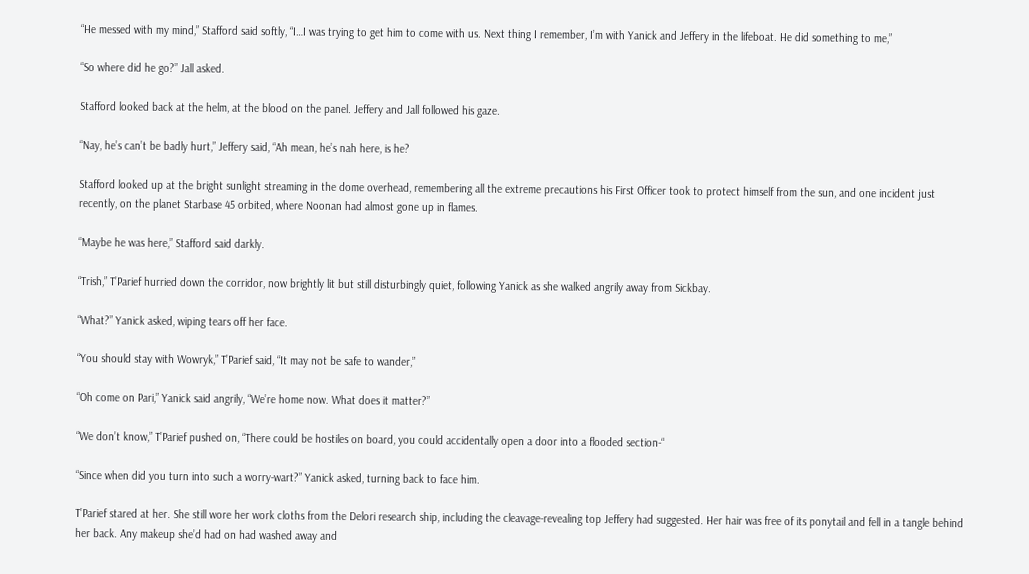“He messed with my mind,” Stafford said softly, “I…I was trying to get him to come with us. Next thing I remember, I’m with Yanick and Jeffery in the lifeboat. He did something to me,”

“So where did he go?” Jall asked.

Stafford looked back at the helm, at the blood on the panel. Jeffery and Jall followed his gaze.

“Nay, he’s can’t be badly hurt,” Jeffery said, “Ah mean, he’s nah here, is he?

Stafford looked up at the bright sunlight streaming in the dome overhead, remembering all the extreme precautions his First Officer took to protect himself from the sun, and one incident just recently, on the planet Starbase 45 orbited, where Noonan had almost gone up in flames.

“Maybe he was here,” Stafford said darkly.

“Trish,” T’Parief hurried down the corridor, now brightly lit but still disturbingly quiet, following Yanick as she walked angrily away from Sickbay.

“What?” Yanick asked, wiping tears off her face.

“You should stay with Wowryk,” T’Parief said, “It may not be safe to wander,”

“Oh come on Pari,” Yanick said angrily, “We’re home now. What does it matter?”

“We don’t know,” T’Parief pushed on, “There could be hostiles on board, you could accidentally open a door into a flooded section-“

“Since when did you turn into such a worry-wart?” Yanick asked, turning back to face him.

T’Parief stared at her. She still wore her work cloths from the Delori research ship, including the cleavage-revealing top Jeffery had suggested. Her hair was free of its ponytail and fell in a tangle behind her back. Any makeup she’d had on had washed away and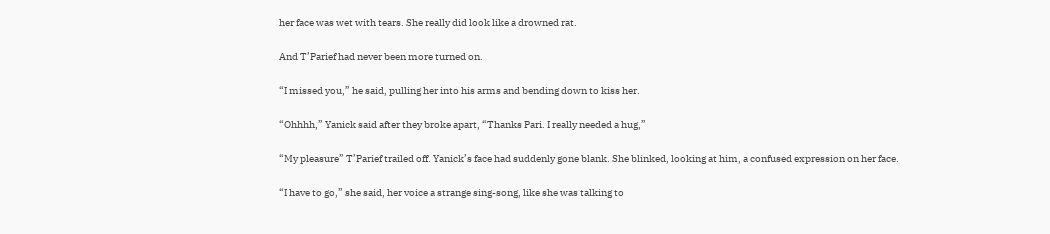her face was wet with tears. She really did look like a drowned rat.

And T’Parief had never been more turned on.

“I missed you,” he said, pulling her into his arms and bending down to kiss her.

“Ohhhh,” Yanick said after they broke apart, “Thanks Pari. I really needed a hug,”

“My pleasure” T’Parief trailed off. Yanick’s face had suddenly gone blank. She blinked, looking at him, a confused expression on her face.

“I have to go,” she said, her voice a strange sing-song, like she was talking to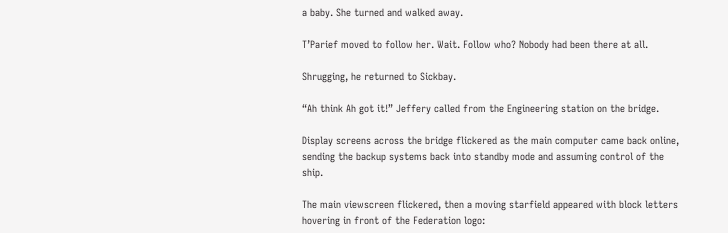a baby. She turned and walked away.

T’Parief moved to follow her. Wait. Follow who? Nobody had been there at all.

Shrugging, he returned to Sickbay.

“Ah think Ah got it!” Jeffery called from the Engineering station on the bridge.

Display screens across the bridge flickered as the main computer came back online, sending the backup systems back into standby mode and assuming control of the ship.

The main viewscreen flickered, then a moving starfield appeared with block letters hovering in front of the Federation logo: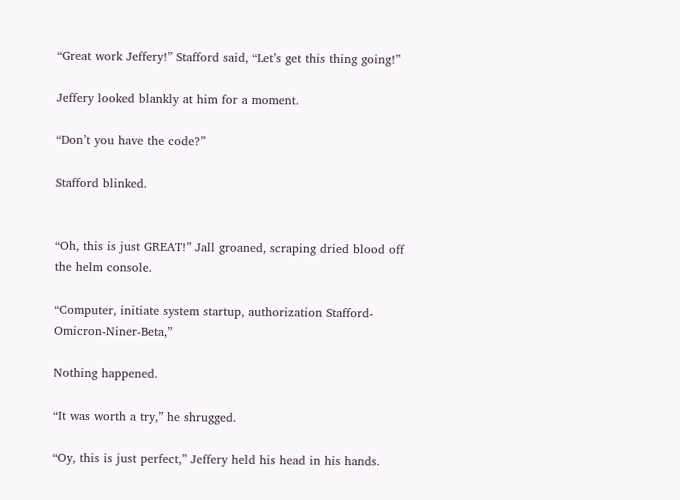“Great work Jeffery!” Stafford said, “Let’s get this thing going!”

Jeffery looked blankly at him for a moment.

“Don’t you have the code?”

Stafford blinked.


“Oh, this is just GREAT!” Jall groaned, scraping dried blood off the helm console.

“Computer, initiate system startup, authorization Stafford-Omicron-Niner-Beta,”

Nothing happened.

“It was worth a try,” he shrugged.

“Oy, this is just perfect,” Jeffery held his head in his hands.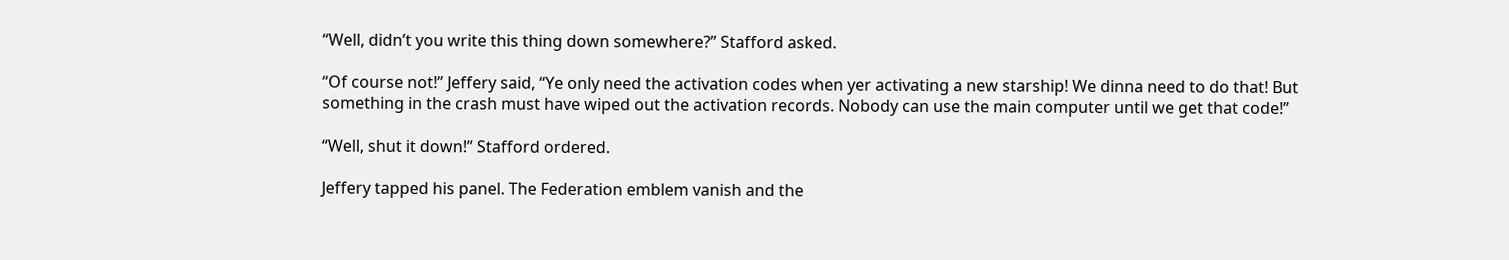“Well, didn’t you write this thing down somewhere?” Stafford asked.

“Of course not!” Jeffery said, “Ye only need the activation codes when yer activating a new starship! We dinna need to do that! But something in the crash must have wiped out the activation records. Nobody can use the main computer until we get that code!”

“Well, shut it down!” Stafford ordered.

Jeffery tapped his panel. The Federation emblem vanish and the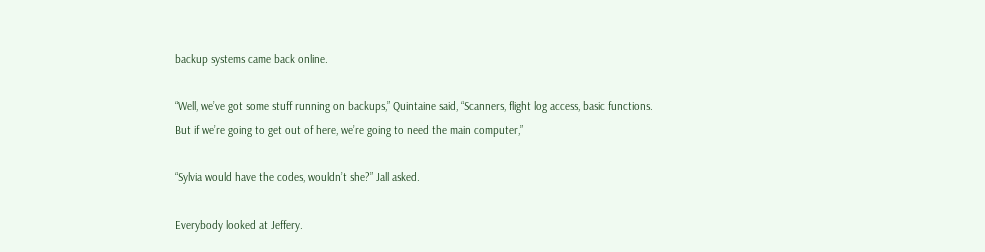backup systems came back online.

“Well, we’ve got some stuff running on backups,” Quintaine said, “Scanners, flight log access, basic functions. But if we’re going to get out of here, we’re going to need the main computer,”

“Sylvia would have the codes, wouldn’t she?” Jall asked.

Everybody looked at Jeffery.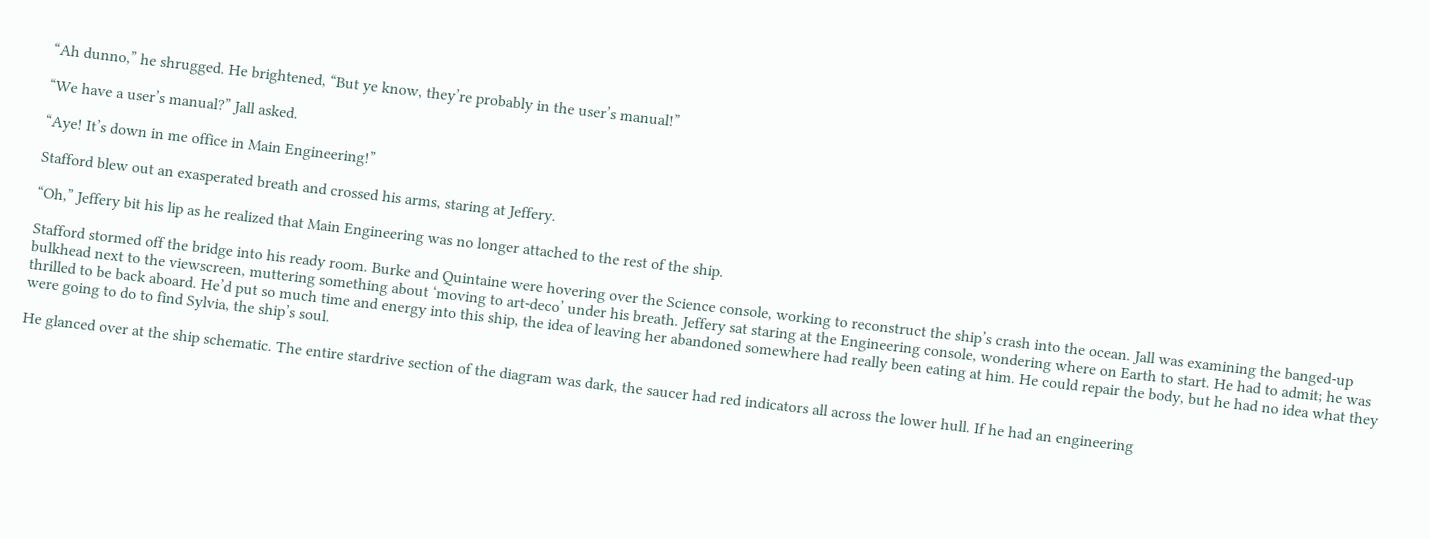“Ah dunno,” he shrugged. He brightened, “But ye know, they’re probably in the user’s manual!”

“We have a user’s manual?” Jall asked.

“Aye! It’s down in me office in Main Engineering!”

Stafford blew out an exasperated breath and crossed his arms, staring at Jeffery.

“Oh,” Jeffery bit his lip as he realized that Main Engineering was no longer attached to the rest of the ship.

Stafford stormed off the bridge into his ready room. Burke and Quintaine were hovering over the Science console, working to reconstruct the ship’s crash into the ocean. Jall was examining the banged-up bulkhead next to the viewscreen, muttering something about ‘moving to art-deco’ under his breath. Jeffery sat staring at the Engineering console, wondering where on Earth to start. He had to admit; he was thrilled to be back aboard. He’d put so much time and energy into this ship, the idea of leaving her abandoned somewhere had really been eating at him. He could repair the body, but he had no idea what they were going to do to find Sylvia, the ship’s soul.

He glanced over at the ship schematic. The entire stardrive section of the diagram was dark, the saucer had red indicators all across the lower hull. If he had an engineering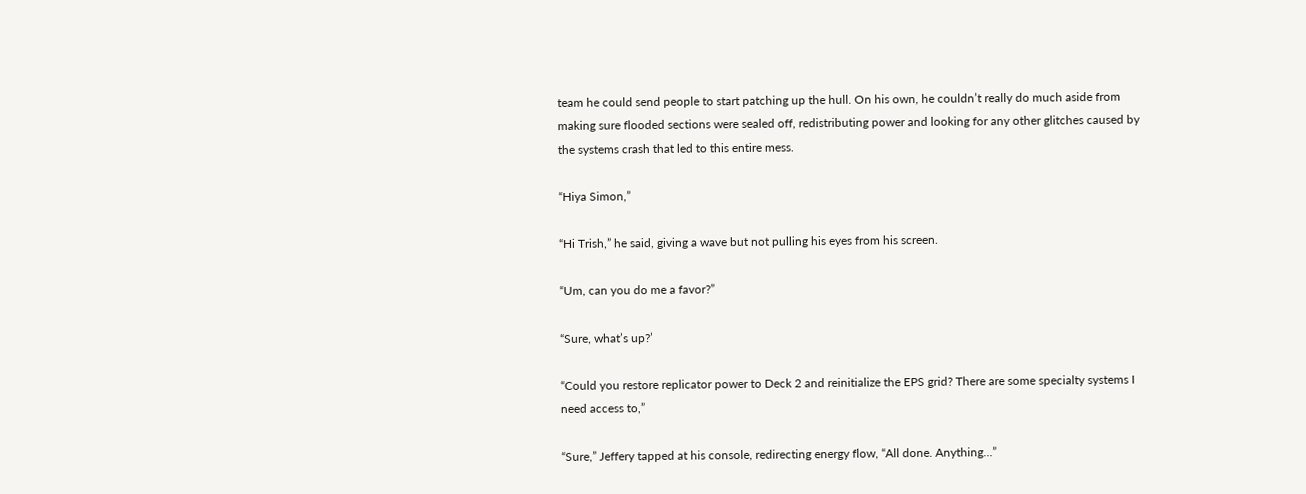team he could send people to start patching up the hull. On his own, he couldn’t really do much aside from making sure flooded sections were sealed off, redistributing power and looking for any other glitches caused by the systems crash that led to this entire mess.

“Hiya Simon,”

“Hi Trish,” he said, giving a wave but not pulling his eyes from his screen.

“Um, can you do me a favor?”

“Sure, what’s up?’

“Could you restore replicator power to Deck 2 and reinitialize the EPS grid? There are some specialty systems I need access to,”

“Sure,” Jeffery tapped at his console, redirecting energy flow, “All done. Anything…”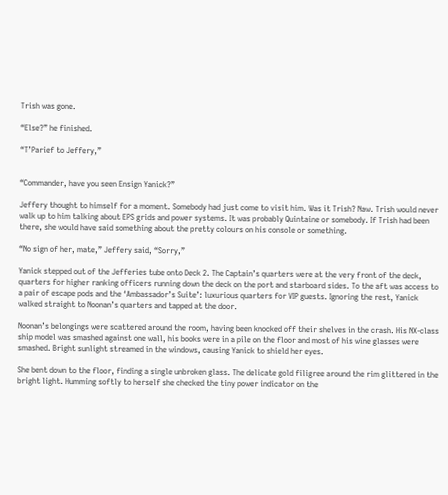Trish was gone.

“Else?” he finished.

“T’Parief to Jeffery,”


“Commander, have you seen Ensign Yanick?”

Jeffery thought to himself for a moment. Somebody had just come to visit him. Was it Trish? Naw. Trish would never walk up to him talking about EPS grids and power systems. It was probably Quintaine or somebody. If Trish had been there, she would have said something about the pretty colours on his console or something.

“No sign of her, mate,” Jeffery said, “Sorry,”

Yanick stepped out of the Jefferies tube onto Deck 2. The Captain’s quarters were at the very front of the deck, quarters for higher ranking officers running down the deck on the port and starboard sides. To the aft was access to a pair of escape pods and the ‘Ambassador’s Suite’: luxurious quarters for VIP guests. Ignoring the rest, Yanick walked straight to Noonan’s quarters and tapped at the door.

Noonan’s belongings were scattered around the room, having been knocked off their shelves in the crash. His NX-class ship model was smashed against one wall, his books were in a pile on the floor and most of his wine glasses were smashed. Bright sunlight streamed in the windows, causing Yanick to shield her eyes.

She bent down to the floor, finding a single unbroken glass. The delicate gold filigree around the rim glittered in the bright light. Humming softly to herself she checked the tiny power indicator on the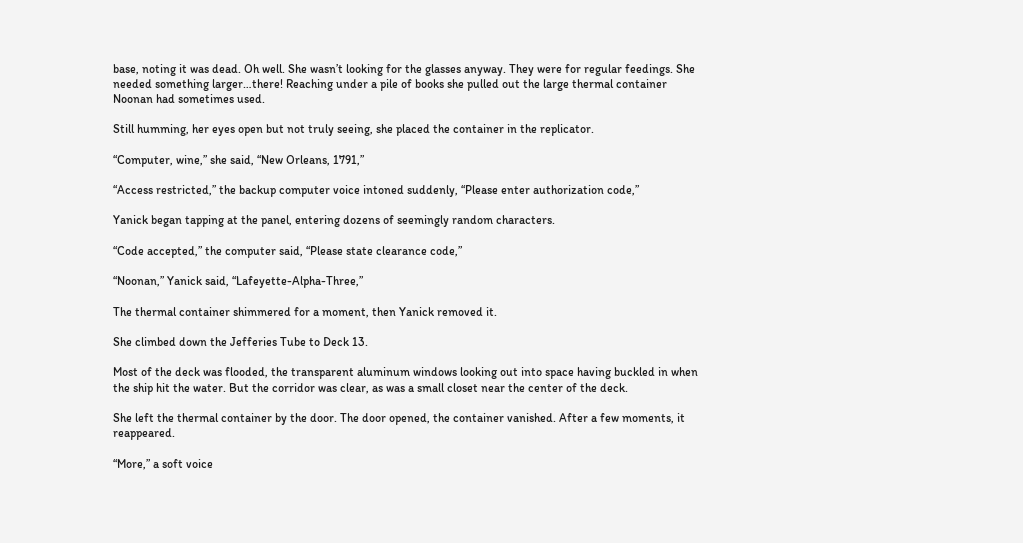base, noting it was dead. Oh well. She wasn’t looking for the glasses anyway. They were for regular feedings. She needed something larger…there! Reaching under a pile of books she pulled out the large thermal container Noonan had sometimes used.

Still humming, her eyes open but not truly seeing, she placed the container in the replicator.

“Computer, wine,” she said, “New Orleans, 1791,”

“Access restricted,” the backup computer voice intoned suddenly, “Please enter authorization code,”

Yanick began tapping at the panel, entering dozens of seemingly random characters.

“Code accepted,” the computer said, “Please state clearance code,”

“Noonan,” Yanick said, “Lafeyette-Alpha-Three,”

The thermal container shimmered for a moment, then Yanick removed it.

She climbed down the Jefferies Tube to Deck 13.

Most of the deck was flooded, the transparent aluminum windows looking out into space having buckled in when the ship hit the water. But the corridor was clear, as was a small closet near the center of the deck.

She left the thermal container by the door. The door opened, the container vanished. After a few moments, it reappeared.

“More,” a soft voice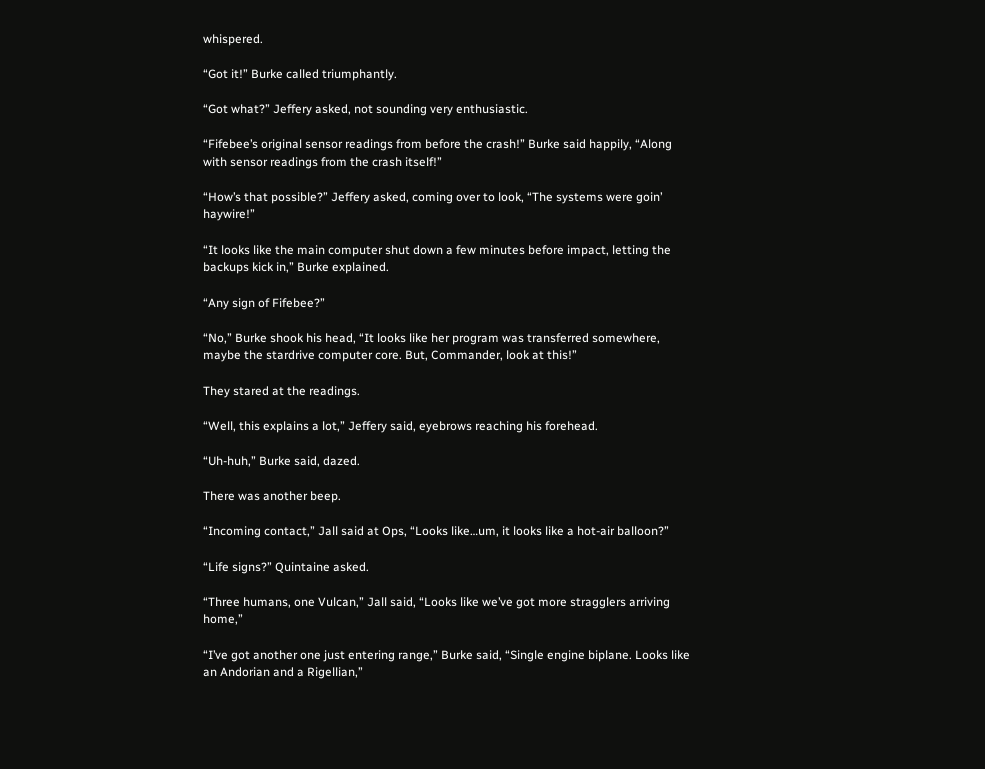whispered.

“Got it!” Burke called triumphantly.

“Got what?” Jeffery asked, not sounding very enthusiastic.

“Fifebee’s original sensor readings from before the crash!” Burke said happily, “Along with sensor readings from the crash itself!”

“How’s that possible?” Jeffery asked, coming over to look, “The systems were goin’ haywire!”

“It looks like the main computer shut down a few minutes before impact, letting the backups kick in,” Burke explained.

“Any sign of Fifebee?”

“No,” Burke shook his head, “It looks like her program was transferred somewhere, maybe the stardrive computer core. But, Commander, look at this!”

They stared at the readings.

“Well, this explains a lot,” Jeffery said, eyebrows reaching his forehead.

“Uh-huh,” Burke said, dazed.

There was another beep.

“Incoming contact,” Jall said at Ops, “Looks like…um, it looks like a hot-air balloon?”

“Life signs?” Quintaine asked.

“Three humans, one Vulcan,” Jall said, “Looks like we’ve got more stragglers arriving home,”

“I’ve got another one just entering range,” Burke said, “Single engine biplane. Looks like an Andorian and a Rigellian,”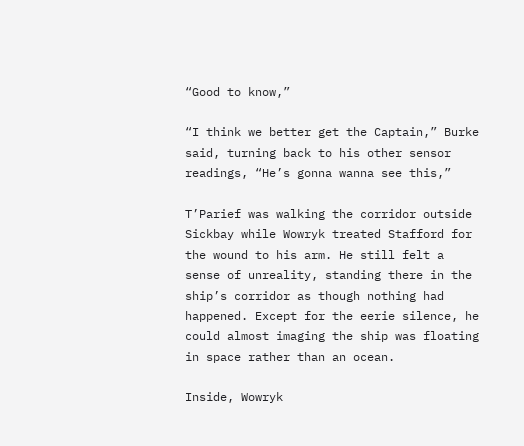“Good to know,”

“I think we better get the Captain,” Burke said, turning back to his other sensor readings, “He’s gonna wanna see this,”

T’Parief was walking the corridor outside Sickbay while Wowryk treated Stafford for the wound to his arm. He still felt a sense of unreality, standing there in the ship’s corridor as though nothing had happened. Except for the eerie silence, he could almost imaging the ship was floating in space rather than an ocean.

Inside, Wowryk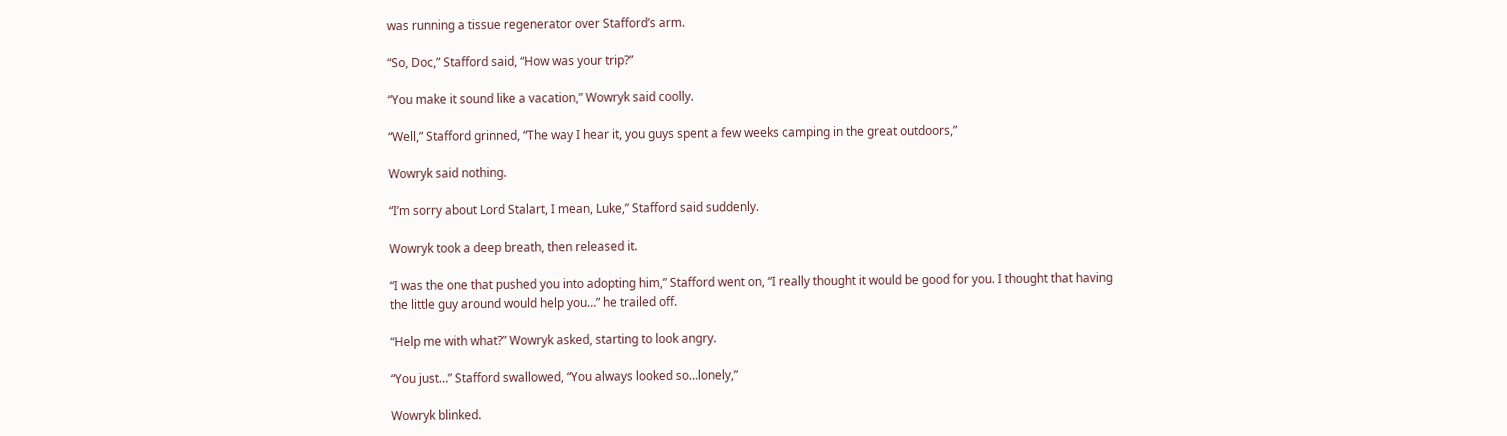was running a tissue regenerator over Stafford’s arm.

“So, Doc,” Stafford said, “How was your trip?”

“You make it sound like a vacation,” Wowryk said coolly.

“Well,” Stafford grinned, “The way I hear it, you guys spent a few weeks camping in the great outdoors,”

Wowryk said nothing.

“I’m sorry about Lord Stalart, I mean, Luke,” Stafford said suddenly.

Wowryk took a deep breath, then released it.

“I was the one that pushed you into adopting him,” Stafford went on, “I really thought it would be good for you. I thought that having the little guy around would help you…” he trailed off.

“Help me with what?” Wowryk asked, starting to look angry.

“You just…” Stafford swallowed, “You always looked so…lonely,”

Wowryk blinked.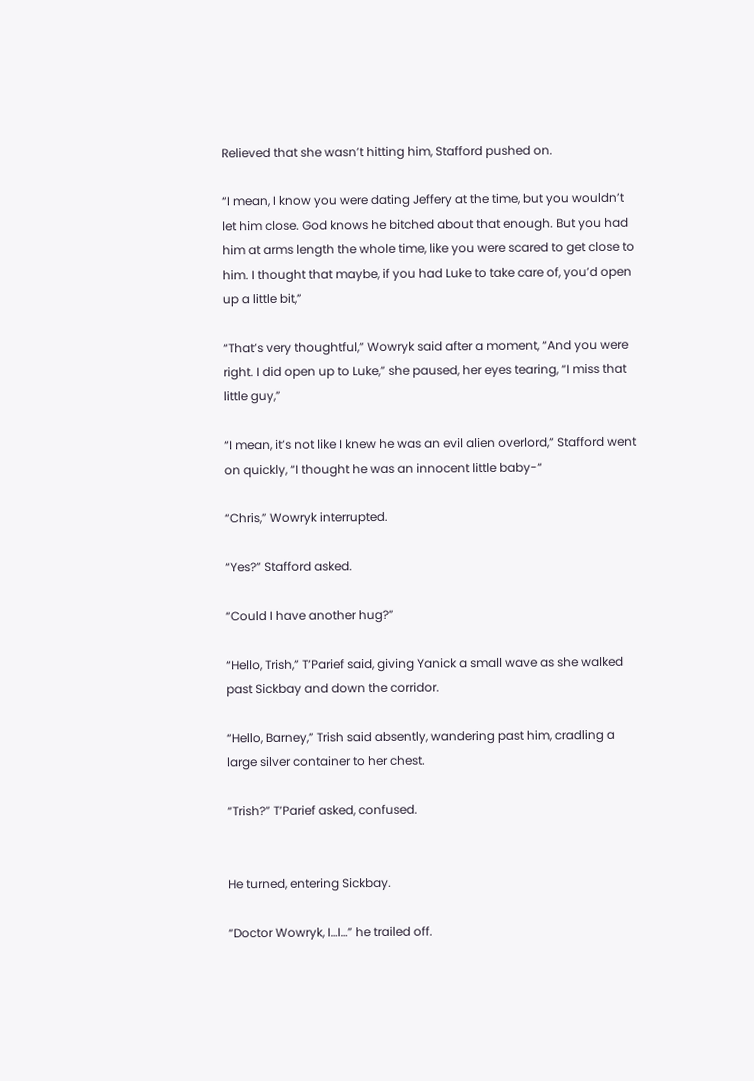Relieved that she wasn’t hitting him, Stafford pushed on.

“I mean, I know you were dating Jeffery at the time, but you wouldn’t let him close. God knows he bitched about that enough. But you had him at arms length the whole time, like you were scared to get close to him. I thought that maybe, if you had Luke to take care of, you’d open up a little bit,”

“That’s very thoughtful,” Wowryk said after a moment, “And you were right. I did open up to Luke,” she paused, her eyes tearing, “I miss that little guy,”

“I mean, it’s not like I knew he was an evil alien overlord,” Stafford went on quickly, “I thought he was an innocent little baby-“

“Chris,” Wowryk interrupted.

“Yes?” Stafford asked.

“Could I have another hug?”

“Hello, Trish,” T’Parief said, giving Yanick a small wave as she walked past Sickbay and down the corridor.

“Hello, Barney,” Trish said absently, wandering past him, cradling a large silver container to her chest.

“Trish?” T’Parief asked, confused.


He turned, entering Sickbay.

“Doctor Wowryk, I…I…” he trailed off.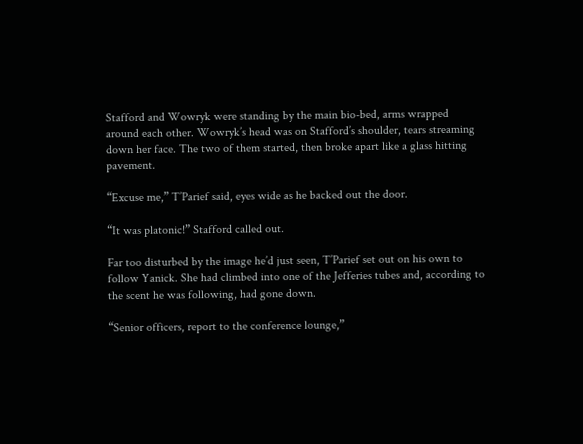Stafford and Wowryk were standing by the main bio-bed, arms wrapped around each other. Wowryk’s head was on Stafford’s shoulder, tears streaming down her face. The two of them started, then broke apart like a glass hitting pavement.

“Excuse me,” T’Parief said, eyes wide as he backed out the door.

“It was platonic!” Stafford called out.

Far too disturbed by the image he’d just seen, T’Parief set out on his own to follow Yanick. She had climbed into one of the Jefferies tubes and, according to the scent he was following, had gone down.

“Senior officers, report to the conference lounge,”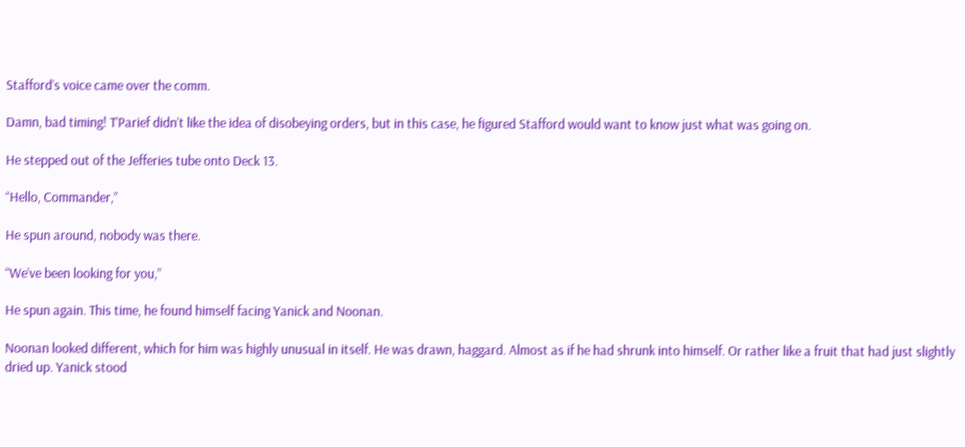Stafford’s voice came over the comm.

Damn, bad timing! T’Parief didn’t like the idea of disobeying orders, but in this case, he figured Stafford would want to know just what was going on.

He stepped out of the Jefferies tube onto Deck 13.

“Hello, Commander,”

He spun around, nobody was there.

“We’ve been looking for you,”

He spun again. This time, he found himself facing Yanick and Noonan.

Noonan looked different, which for him was highly unusual in itself. He was drawn, haggard. Almost as if he had shrunk into himself. Or rather like a fruit that had just slightly dried up. Yanick stood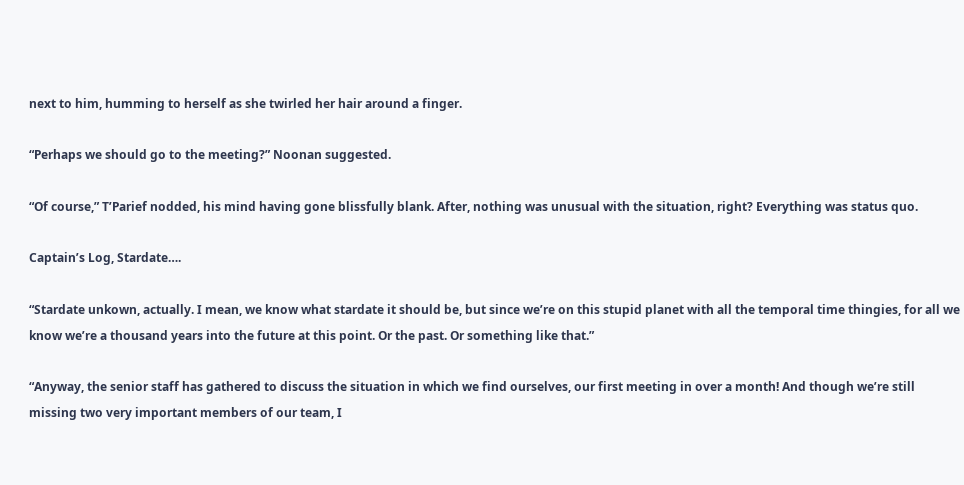next to him, humming to herself as she twirled her hair around a finger.

“Perhaps we should go to the meeting?” Noonan suggested.

“Of course,” T’Parief nodded, his mind having gone blissfully blank. After, nothing was unusual with the situation, right? Everything was status quo.

Captain’s Log, Stardate….

“Stardate unkown, actually. I mean, we know what stardate it should be, but since we’re on this stupid planet with all the temporal time thingies, for all we know we’re a thousand years into the future at this point. Or the past. Or something like that.”

“Anyway, the senior staff has gathered to discuss the situation in which we find ourselves, our first meeting in over a month! And though we’re still missing two very important members of our team, I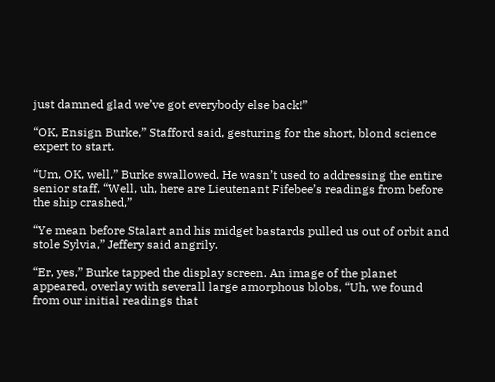just damned glad we’ve got everybody else back!”

“OK, Ensign Burke,” Stafford said, gesturing for the short, blond science expert to start.

“Um, OK, well,” Burke swallowed. He wasn’t used to addressing the entire senior staff, “Well, uh, here are Lieutenant Fifebee’s readings from before the ship crashed,”

“Ye mean before Stalart and his midget bastards pulled us out of orbit and stole Sylvia,” Jeffery said angrily.

“Er, yes,” Burke tapped the display screen. An image of the planet appeared, overlay with severall large amorphous blobs, “Uh, we found from our initial readings that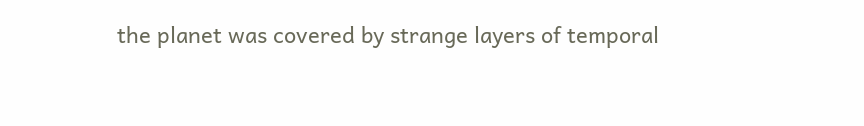the planet was covered by strange layers of temporal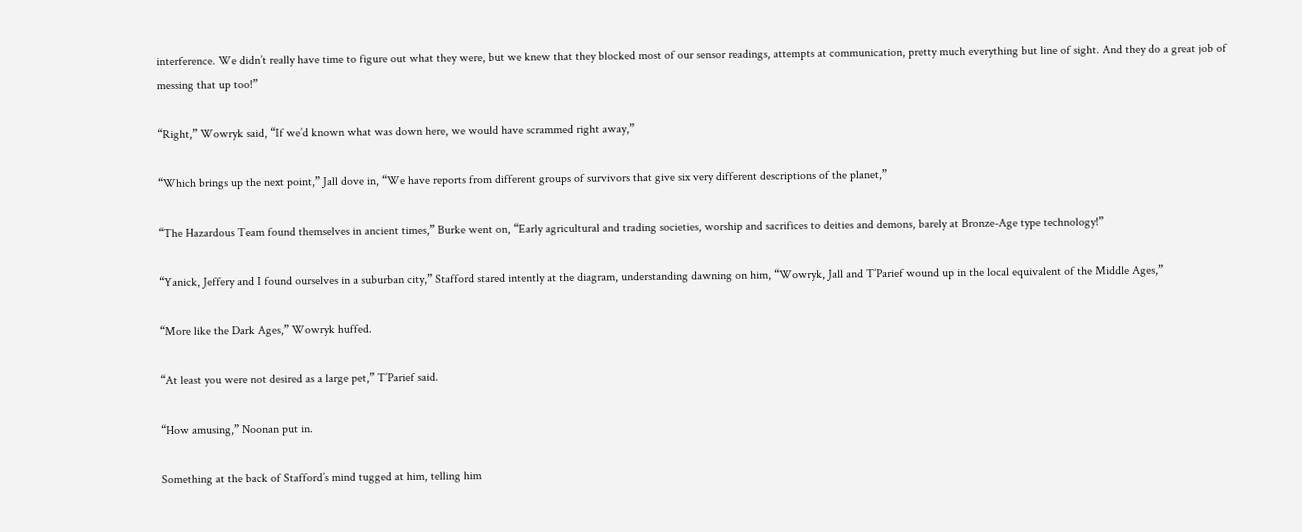interference. We didn’t really have time to figure out what they were, but we knew that they blocked most of our sensor readings, attempts at communication, pretty much everything but line of sight. And they do a great job of messing that up too!”

“Right,” Wowryk said, “If we’d known what was down here, we would have scrammed right away,”

“Which brings up the next point,” Jall dove in, “We have reports from different groups of survivors that give six very different descriptions of the planet,”

“The Hazardous Team found themselves in ancient times,” Burke went on, “Early agricultural and trading societies, worship and sacrifices to deities and demons, barely at Bronze-Age type technology!”

“Yanick, Jeffery and I found ourselves in a suburban city,” Stafford stared intently at the diagram, understanding dawning on him, “Wowryk, Jall and T’Parief wound up in the local equivalent of the Middle Ages,”

“More like the Dark Ages,” Wowryk huffed.

“At least you were not desired as a large pet,” T’Parief said.

“How amusing,” Noonan put in.

Something at the back of Stafford’s mind tugged at him, telling him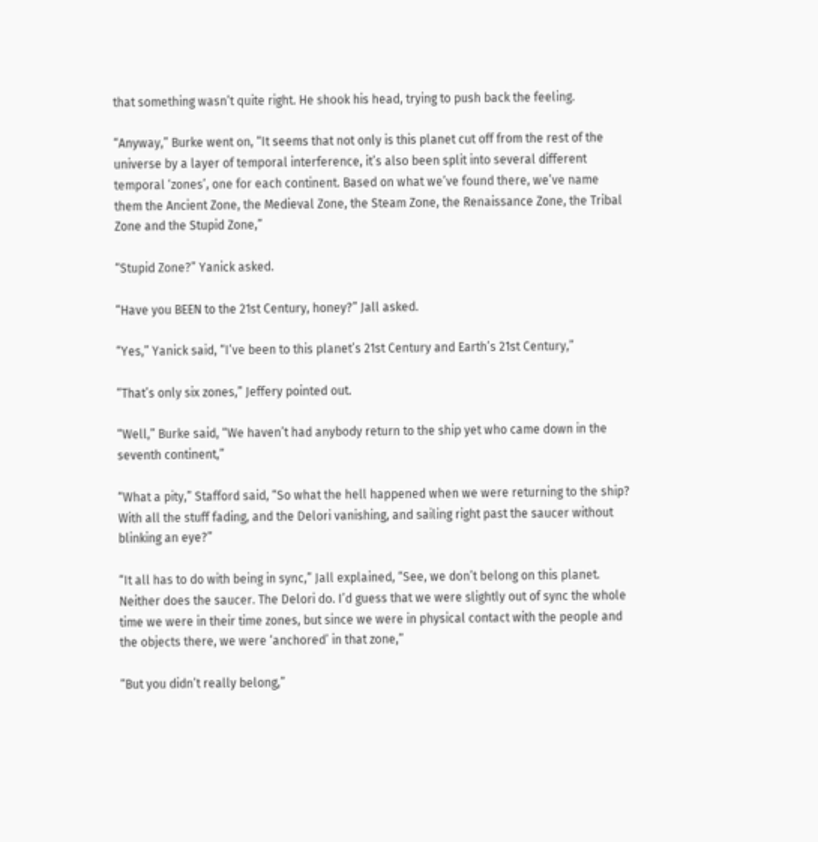that something wasn’t quite right. He shook his head, trying to push back the feeling.

“Anyway,” Burke went on, “It seems that not only is this planet cut off from the rest of the universe by a layer of temporal interference, it’s also been split into several different temporal ‘zones’, one for each continent. Based on what we’ve found there, we’ve name them the Ancient Zone, the Medieval Zone, the Steam Zone, the Renaissance Zone, the Tribal Zone and the Stupid Zone,”

“Stupid Zone?” Yanick asked.

“Have you BEEN to the 21st Century, honey?” Jall asked.

“Yes,” Yanick said, “I’ve been to this planet’s 21st Century and Earth’s 21st Century,”

“That’s only six zones,” Jeffery pointed out.

“Well,” Burke said, “We haven’t had anybody return to the ship yet who came down in the seventh continent,”

“What a pity,” Stafford said, “So what the hell happened when we were returning to the ship? With all the stuff fading, and the Delori vanishing, and sailing right past the saucer without blinking an eye?”

“It all has to do with being in sync,” Jall explained, “See, we don’t belong on this planet. Neither does the saucer. The Delori do. I’d guess that we were slightly out of sync the whole time we were in their time zones, but since we were in physical contact with the people and the objects there, we were ‘anchored’ in that zone,”

“But you didn’t really belong,”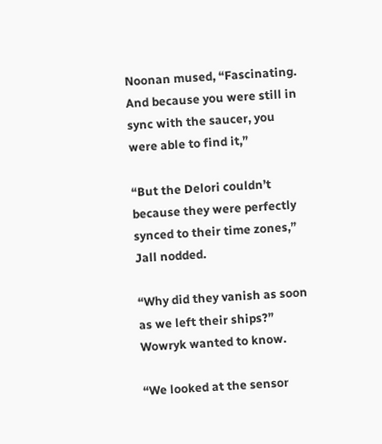Noonan mused, “Fascinating. And because you were still in sync with the saucer, you were able to find it,”

“But the Delori couldn’t because they were perfectly synced to their time zones,” Jall nodded.

“Why did they vanish as soon as we left their ships?” Wowryk wanted to know.

“We looked at the sensor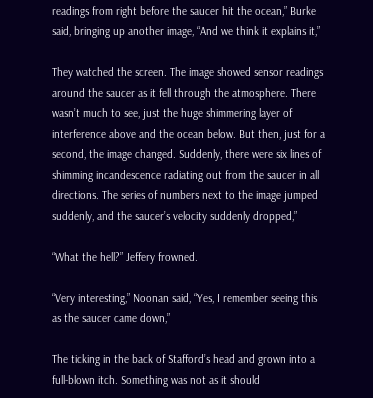readings from right before the saucer hit the ocean,” Burke said, bringing up another image, “And we think it explains it,”

They watched the screen. The image showed sensor readings around the saucer as it fell through the atmosphere. There wasn’t much to see, just the huge shimmering layer of interference above and the ocean below. But then, just for a second, the image changed. Suddenly, there were six lines of shimming incandescence radiating out from the saucer in all directions. The series of numbers next to the image jumped suddenly, and the saucer’s velocity suddenly dropped,”

“What the hell?” Jeffery frowned.

“Very interesting,” Noonan said, “Yes, I remember seeing this as the saucer came down,”

The ticking in the back of Stafford’s head and grown into a full-blown itch. Something was not as it should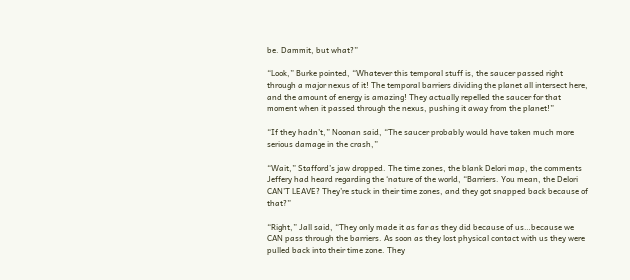be. Dammit, but what?”

“Look,” Burke pointed, “Whatever this temporal stuff is, the saucer passed right through a major nexus of it! The temporal barriers dividing the planet all intersect here, and the amount of energy is amazing! They actually repelled the saucer for that moment when it passed through the nexus, pushing it away from the planet!”

“If they hadn’t,” Noonan said, “The saucer probably would have taken much more serious damage in the crash,”

“Wait,” Stafford’s jaw dropped. The time zones, the blank Delori map, the comments Jeffery had heard regarding the ‘nature of the world, “Barriers. You mean, the Delori CAN’T LEAVE? They’re stuck in their time zones, and they got snapped back because of that?”

“Right,” Jall said, “They only made it as far as they did because of us…because we CAN pass through the barriers. As soon as they lost physical contact with us they were pulled back into their time zone. They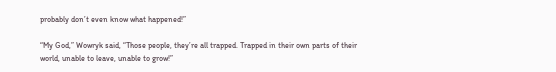probably don’t even know what happened!”

“My God,” Wowryk said, “Those people, they’re all trapped. Trapped in their own parts of their world, unable to leave, unable to grow!”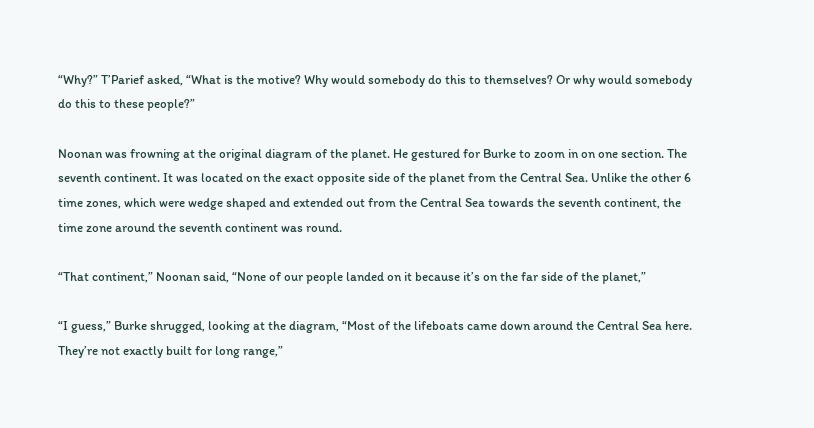“Why?” T’Parief asked, “What is the motive? Why would somebody do this to themselves? Or why would somebody do this to these people?”

Noonan was frowning at the original diagram of the planet. He gestured for Burke to zoom in on one section. The seventh continent. It was located on the exact opposite side of the planet from the Central Sea. Unlike the other 6 time zones, which were wedge shaped and extended out from the Central Sea towards the seventh continent, the time zone around the seventh continent was round.

“That continent,” Noonan said, “None of our people landed on it because it’s on the far side of the planet,”

“I guess,” Burke shrugged, looking at the diagram, “Most of the lifeboats came down around the Central Sea here. They’re not exactly built for long range,”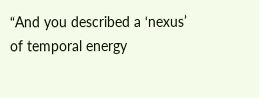“And you described a ‘nexus’ of temporal energy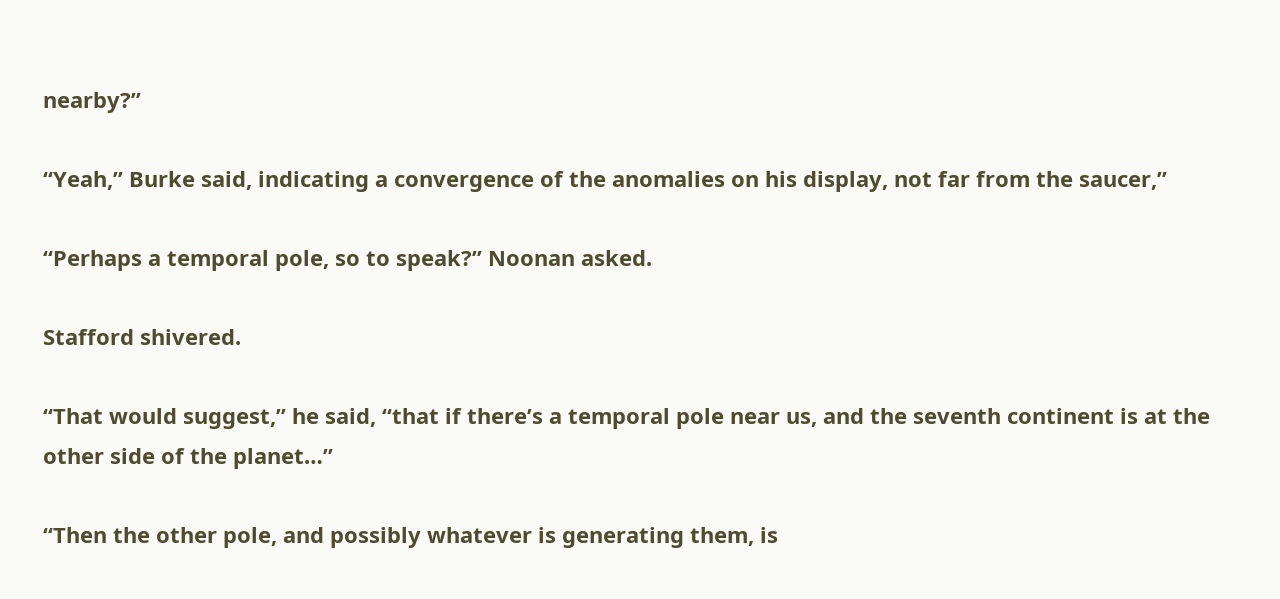nearby?”

“Yeah,” Burke said, indicating a convergence of the anomalies on his display, not far from the saucer,”

“Perhaps a temporal pole, so to speak?” Noonan asked.

Stafford shivered.

“That would suggest,” he said, “that if there’s a temporal pole near us, and the seventh continent is at the other side of the planet…”

“Then the other pole, and possibly whatever is generating them, is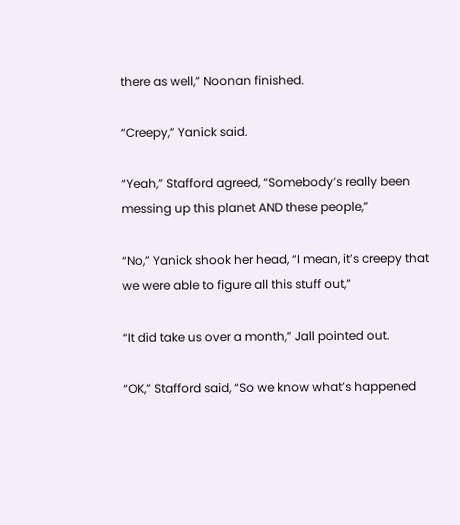there as well,” Noonan finished.

“Creepy,” Yanick said.

“Yeah,” Stafford agreed, “Somebody’s really been messing up this planet AND these people,”

“No,” Yanick shook her head, “I mean, it’s creepy that we were able to figure all this stuff out,”

“It did take us over a month,” Jall pointed out.

“OK,” Stafford said, “So we know what’s happened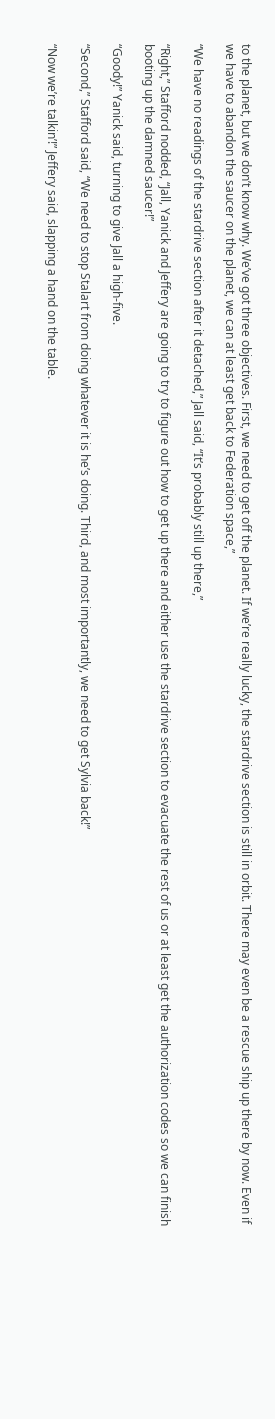to the planet, but we don’t know why. We’ve got three objectives. First, we need to get off the planet. If we’re really lucky, the stardrive section is still in orbit. There may even be a rescue ship up there by now. Even if we have to abandon the saucer on the planet, we can at least get back to Federation space,”

“We have no readings of the stardrive section after it detached,” Jall said, “It’s probably still up there,”

“Right,” Stafford nodded, “Jall, Yanick and Jeffery are going to try to figure out how to get up there and either use the stardrive section to evacuate the rest of us or at least get the authorization codes so we can finish booting up the damned saucer!”

“Goody!” Yanick said, turning to give Jall a high-five.

“Second,” Stafford said, “We need to stop Stalart from doing whatever it is he’s doing. Third, and most importantly, we need to get Sylvia back!”

“Now we’re talkin’!” Jeffery said, slapping a hand on the table.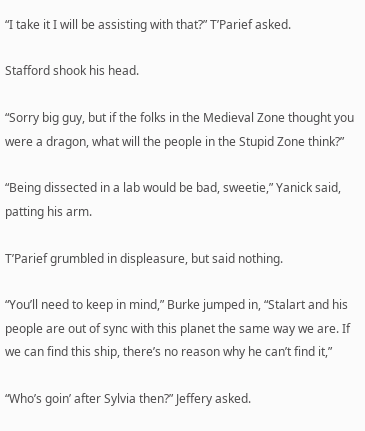“I take it I will be assisting with that?” T’Parief asked.

Stafford shook his head.

“Sorry big guy, but if the folks in the Medieval Zone thought you were a dragon, what will the people in the Stupid Zone think?”

“Being dissected in a lab would be bad, sweetie,” Yanick said, patting his arm.

T’Parief grumbled in displeasure, but said nothing.

“You’ll need to keep in mind,” Burke jumped in, “Stalart and his people are out of sync with this planet the same way we are. If we can find this ship, there’s no reason why he can’t find it,”

“Who’s goin’ after Sylvia then?” Jeffery asked.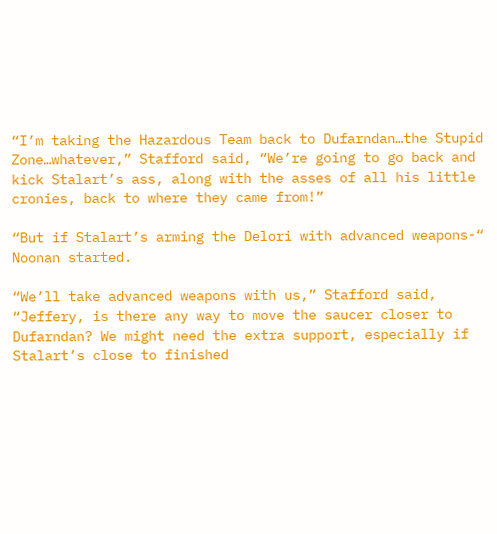“I’m taking the Hazardous Team back to Dufarndan…the Stupid Zone…whatever,” Stafford said, “We’re going to go back and kick Stalart’s ass, along with the asses of all his little cronies, back to where they came from!”

“But if Stalart’s arming the Delori with advanced weapons-“ Noonan started.

“We’ll take advanced weapons with us,” Stafford said, “Jeffery, is there any way to move the saucer closer to Dufarndan? We might need the extra support, especially if Stalart’s close to finished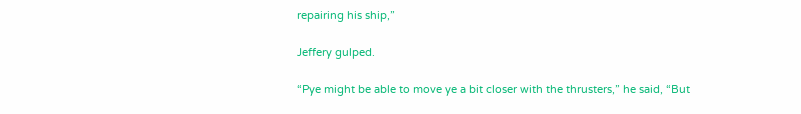repairing his ship,”

Jeffery gulped.

“Pye might be able to move ye a bit closer with the thrusters,” he said, “But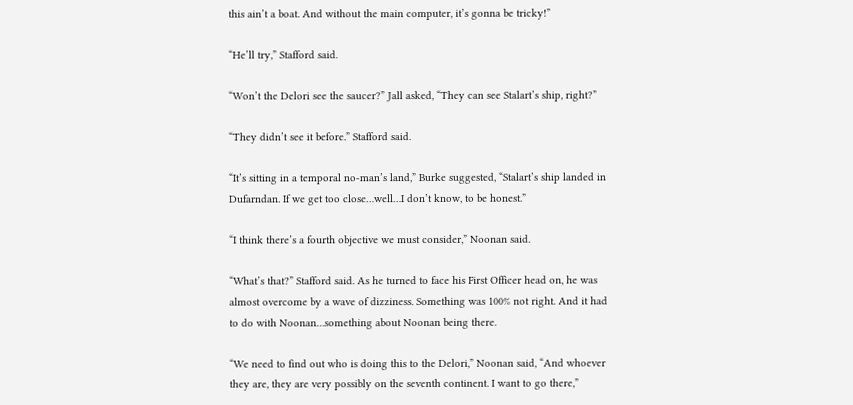this ain’t a boat. And without the main computer, it’s gonna be tricky!”

“He’ll try,” Stafford said.

“Won’t the Delori see the saucer?” Jall asked, “They can see Stalart’s ship, right?”

“They didn’t see it before.” Stafford said.

“It’s sitting in a temporal no-man’s land,” Burke suggested, “Stalart’s ship landed in Dufarndan. If we get too close…well…I don’t know, to be honest.”

“I think there’s a fourth objective we must consider,” Noonan said.

“What’s that?” Stafford said. As he turned to face his First Officer head on, he was almost overcome by a wave of dizziness. Something was 100% not right. And it had to do with Noonan…something about Noonan being there.

“We need to find out who is doing this to the Delori,” Noonan said, “And whoever they are, they are very possibly on the seventh continent. I want to go there,”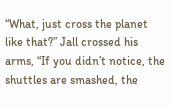“What, just cross the planet like that?” Jall crossed his arms, “If you didn’t notice, the shuttles are smashed, the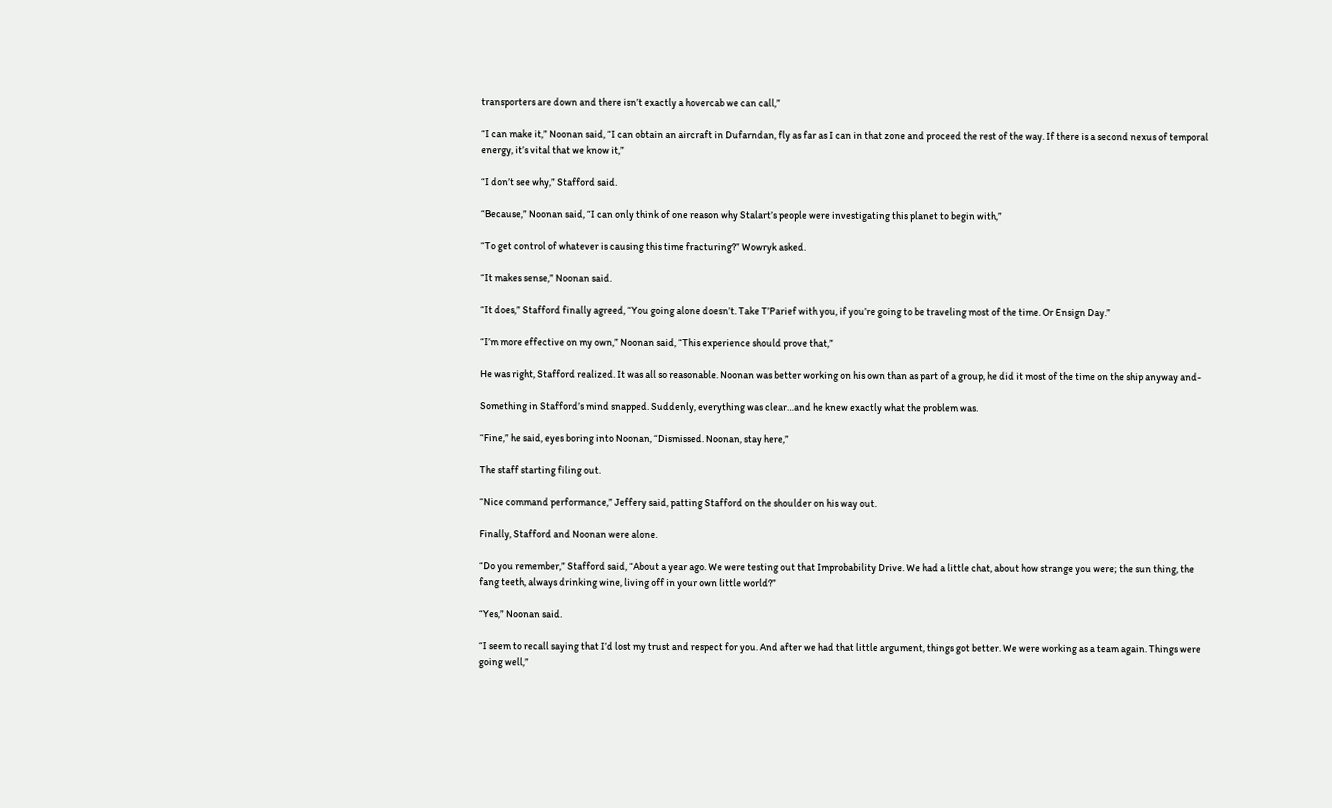transporters are down and there isn’t exactly a hovercab we can call,”

“I can make it,” Noonan said, “I can obtain an aircraft in Dufarndan, fly as far as I can in that zone and proceed the rest of the way. If there is a second nexus of temporal energy, it’s vital that we know it,”

“I don’t see why,” Stafford said.

“Because,” Noonan said, “I can only think of one reason why Stalart’s people were investigating this planet to begin with,”

“To get control of whatever is causing this time fracturing?” Wowryk asked.

“It makes sense,” Noonan said.

“It does,” Stafford finally agreed, “You going alone doesn’t. Take T’Parief with you, if you’re going to be traveling most of the time. Or Ensign Day.”

“I’m more effective on my own,” Noonan said, “This experience should prove that,”

He was right, Stafford realized. It was all so reasonable. Noonan was better working on his own than as part of a group, he did it most of the time on the ship anyway and-

Something in Stafford’s mind snapped. Suddenly, everything was clear…and he knew exactly what the problem was.

“Fine,” he said, eyes boring into Noonan, “Dismissed. Noonan, stay here,”

The staff starting filing out.

“Nice command performance,” Jeffery said, patting Stafford on the shoulder on his way out.

Finally, Stafford and Noonan were alone.

“Do you remember,” Stafford said, “About a year ago. We were testing out that Improbability Drive. We had a little chat, about how strange you were; the sun thing, the fang teeth, always drinking wine, living off in your own little world?”

“Yes,” Noonan said.

“I seem to recall saying that I’d lost my trust and respect for you. And after we had that little argument, things got better. We were working as a team again. Things were going well,”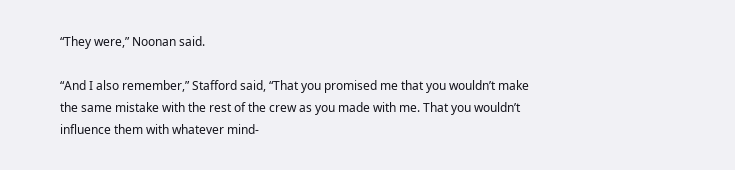“They were,” Noonan said.

“And I also remember,” Stafford said, “That you promised me that you wouldn’t make the same mistake with the rest of the crew as you made with me. That you wouldn’t influence them with whatever mind-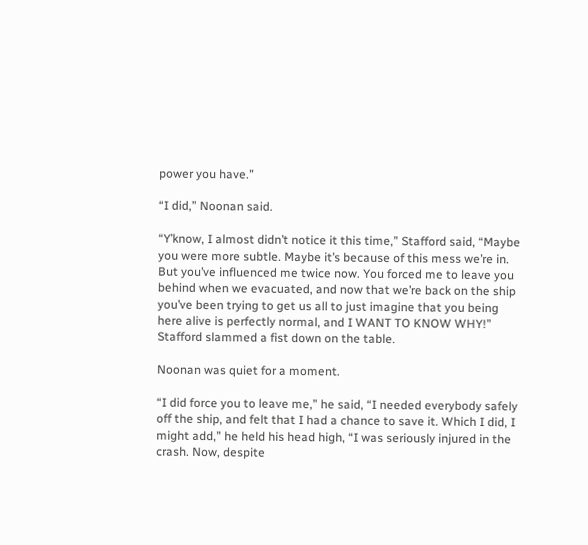power you have.”

“I did,” Noonan said.

“Y’know, I almost didn’t notice it this time,” Stafford said, “Maybe you were more subtle. Maybe it’s because of this mess we’re in. But you’ve influenced me twice now. You forced me to leave you behind when we evacuated, and now that we’re back on the ship you’ve been trying to get us all to just imagine that you being here alive is perfectly normal, and I WANT TO KNOW WHY!” Stafford slammed a fist down on the table.

Noonan was quiet for a moment.

“I did force you to leave me,” he said, “I needed everybody safely off the ship, and felt that I had a chance to save it. Which I did, I might add,” he held his head high, “I was seriously injured in the crash. Now, despite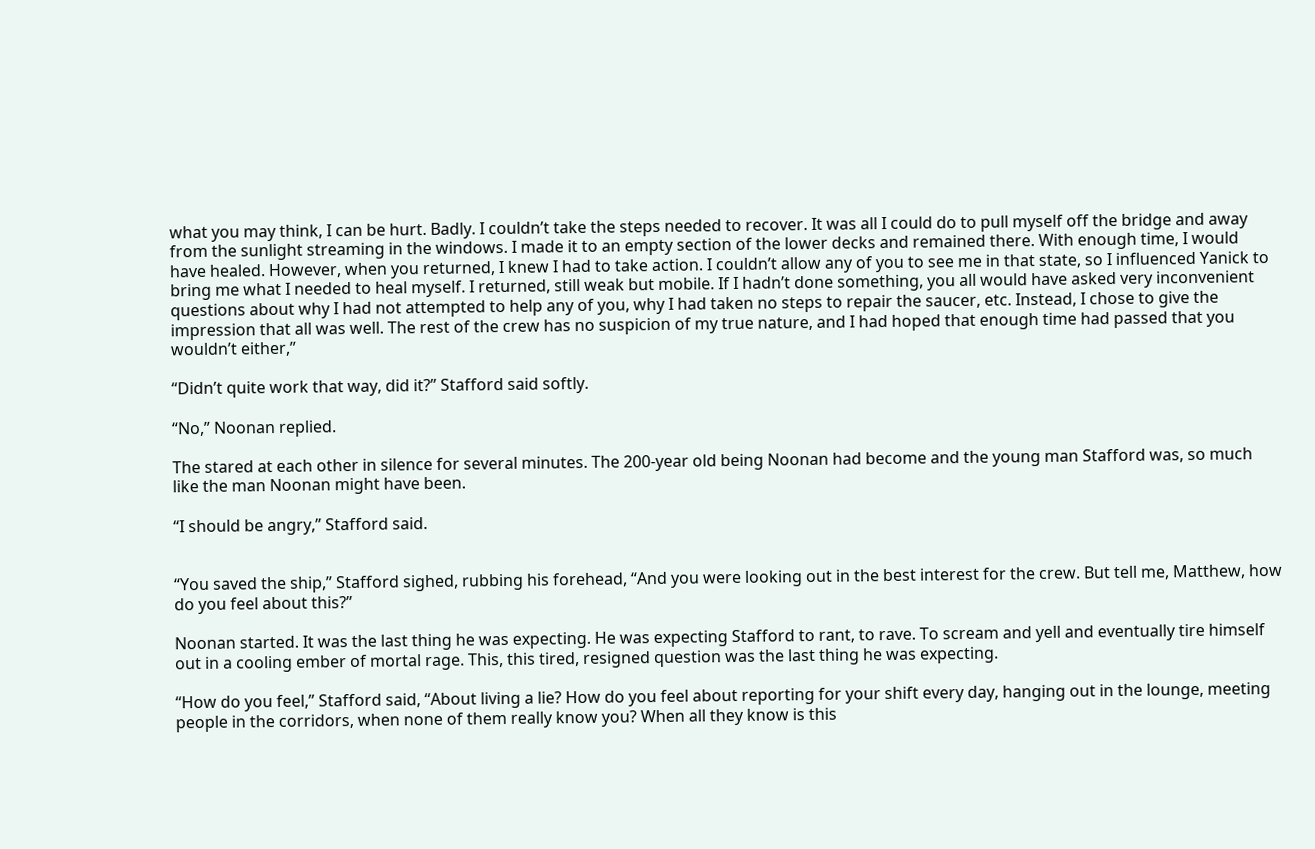what you may think, I can be hurt. Badly. I couldn’t take the steps needed to recover. It was all I could do to pull myself off the bridge and away from the sunlight streaming in the windows. I made it to an empty section of the lower decks and remained there. With enough time, I would have healed. However, when you returned, I knew I had to take action. I couldn’t allow any of you to see me in that state, so I influenced Yanick to bring me what I needed to heal myself. I returned, still weak but mobile. If I hadn’t done something, you all would have asked very inconvenient questions about why I had not attempted to help any of you, why I had taken no steps to repair the saucer, etc. Instead, I chose to give the impression that all was well. The rest of the crew has no suspicion of my true nature, and I had hoped that enough time had passed that you wouldn’t either,”

“Didn’t quite work that way, did it?” Stafford said softly.

“No,” Noonan replied.

The stared at each other in silence for several minutes. The 200-year old being Noonan had become and the young man Stafford was, so much like the man Noonan might have been.

“I should be angry,” Stafford said.


“You saved the ship,” Stafford sighed, rubbing his forehead, “And you were looking out in the best interest for the crew. But tell me, Matthew, how do you feel about this?”

Noonan started. It was the last thing he was expecting. He was expecting Stafford to rant, to rave. To scream and yell and eventually tire himself out in a cooling ember of mortal rage. This, this tired, resigned question was the last thing he was expecting.

“How do you feel,” Stafford said, “About living a lie? How do you feel about reporting for your shift every day, hanging out in the lounge, meeting people in the corridors, when none of them really know you? When all they know is this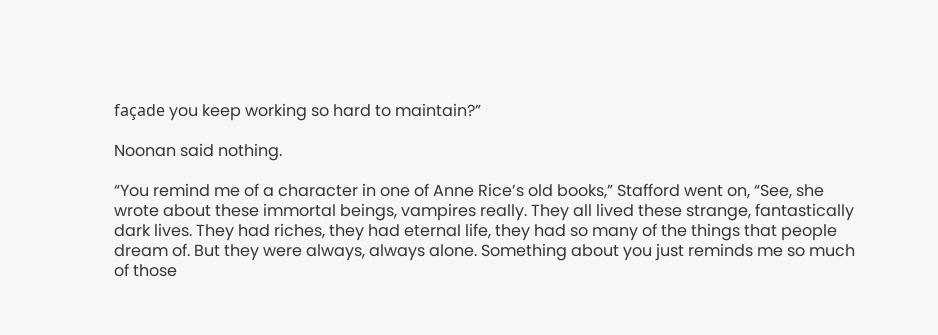façade you keep working so hard to maintain?”

Noonan said nothing.

“You remind me of a character in one of Anne Rice’s old books,” Stafford went on, “See, she wrote about these immortal beings, vampires really. They all lived these strange, fantastically dark lives. They had riches, they had eternal life, they had so many of the things that people dream of. But they were always, always alone. Something about you just reminds me so much of those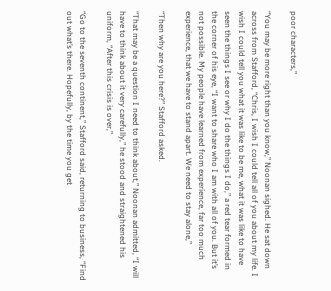poor characters,”

“You may be more right than you know,” Noonan sighed. He sat down across from Stafford, “Chris, I wish I could tell all of you about my life. I wish I could tell you what it was like to be me, what it was like to have seen the things I see or why I do the things I do,” a red tear formed in the corner of his eye, “I want to share who I am with all of you. But it’s not possible. My people have learned from experience, far too much experience, that we have to stand apart. We need to stay alone,”

“Then why are you here?” Stafford asked.

“That may be a question I need to think about,” Noonan admitted, “I will have to think about it very carefully,” he stood and straightened his uniform, “After this crisis is over,”

“Go to the seventh continent,” Stafford said, returning to business, “Find out what’s there. Hopefully, by the time you get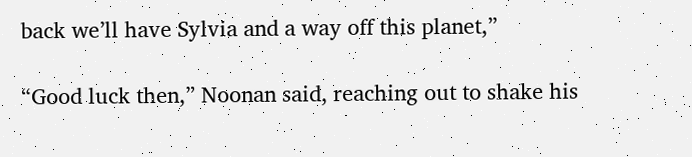back we’ll have Sylvia and a way off this planet,”

“Good luck then,” Noonan said, reaching out to shake his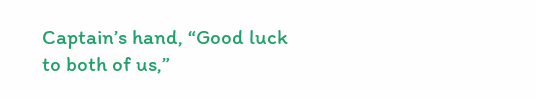Captain’s hand, “Good luck to both of us,”